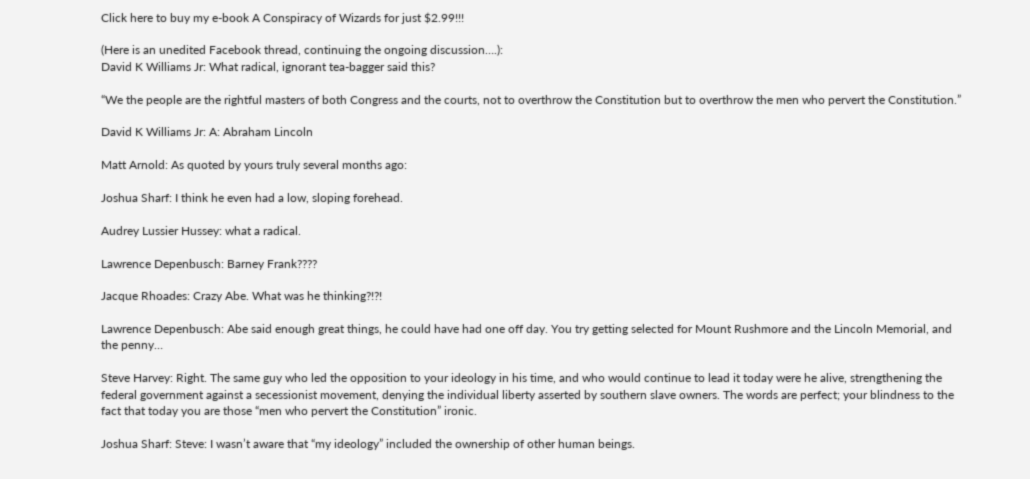Click here to buy my e-book A Conspiracy of Wizards for just $2.99!!!

(Here is an unedited Facebook thread, continuing the ongoing discussion….):
David K Williams Jr: What radical, ignorant tea-bagger said this?

“We the people are the rightful masters of both Congress and the courts, not to overthrow the Constitution but to overthrow the men who pervert the Constitution.”

David K Williams Jr: A: Abraham Lincoln

Matt Arnold: As quoted by yours truly several months ago:

Joshua Sharf: I think he even had a low, sloping forehead.

Audrey Lussier Hussey: what a radical.

Lawrence Depenbusch: Barney Frank????

Jacque Rhoades: Crazy Abe. What was he thinking?!?!

Lawrence Depenbusch: Abe said enough great things, he could have had one off day. You try getting selected for Mount Rushmore and the Lincoln Memorial, and the penny…

Steve Harvey: Right. The same guy who led the opposition to your ideology in his time, and who would continue to lead it today were he alive, strengthening the federal government against a secessionist movement, denying the individual liberty asserted by southern slave owners. The words are perfect; your blindness to the fact that today you are those “men who pervert the Constitution” ironic.

Joshua Sharf: Steve: I wasn’t aware that “my ideology” included the ownership of other human beings.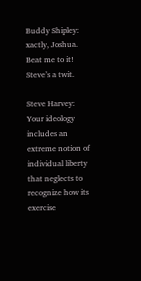Buddy Shipley: xactly, Joshua. Beat me to it! Steve’s a twit.

Steve Harvey: Your ideology includes an extreme notion of individual liberty that neglects to recognize how its exercise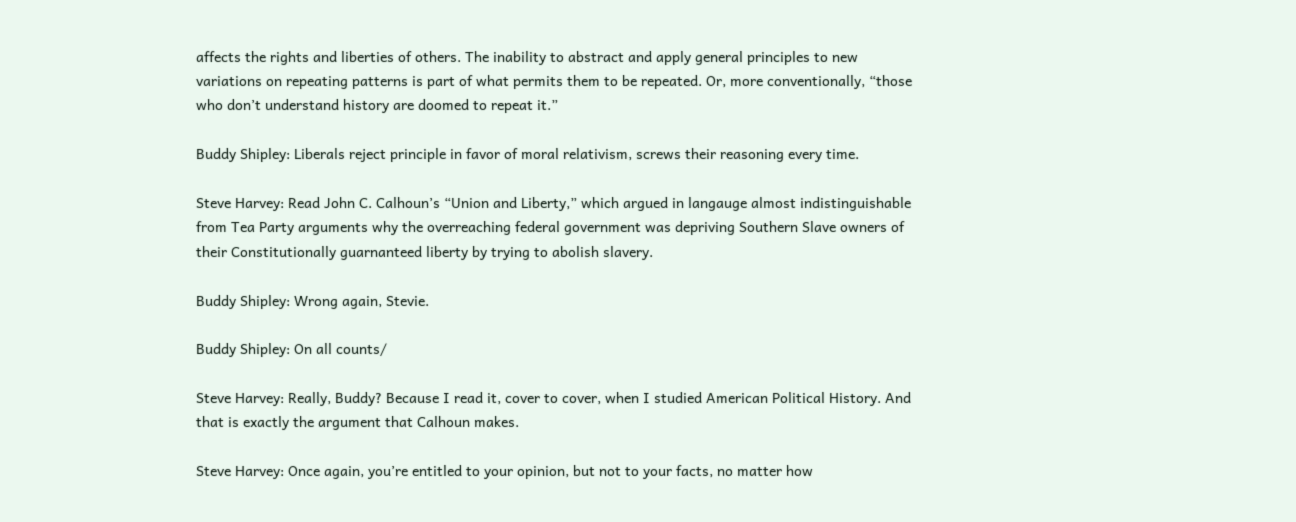affects the rights and liberties of others. The inability to abstract and apply general principles to new variations on repeating patterns is part of what permits them to be repeated. Or, more conventionally, “those who don’t understand history are doomed to repeat it.”

Buddy Shipley: Liberals reject principle in favor of moral relativism, screws their reasoning every time.

Steve Harvey: Read John C. Calhoun’s “Union and Liberty,” which argued in langauge almost indistinguishable from Tea Party arguments why the overreaching federal government was depriving Southern Slave owners of their Constitutionally guarnanteed liberty by trying to abolish slavery.

Buddy Shipley: Wrong again, Stevie.

Buddy Shipley: On all counts/

Steve Harvey: Really, Buddy? Because I read it, cover to cover, when I studied American Political History. And that is exactly the argument that Calhoun makes.

Steve Harvey: Once again, you’re entitled to your opinion, but not to your facts, no matter how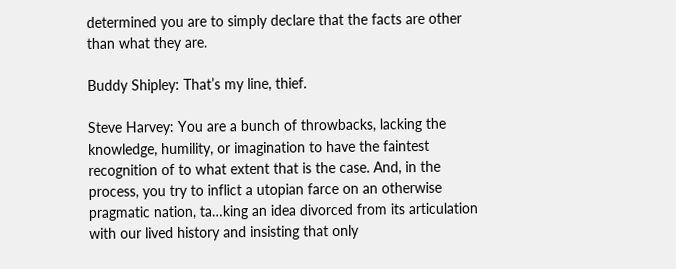determined you are to simply declare that the facts are other than what they are.

Buddy Shipley: That’s my line, thief.

Steve Harvey: You are a bunch of throwbacks, lacking the knowledge, humility, or imagination to have the faintest recognition of to what extent that is the case. And, in the process, you try to inflict a utopian farce on an otherwise pragmatic nation, ta…king an idea divorced from its articulation with our lived history and insisting that only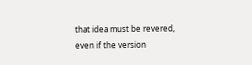that idea must be revered, even if the version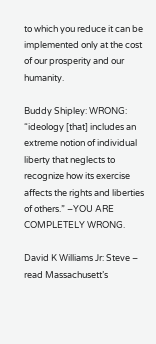to which you reduce it can be implemented only at the cost of our prosperity and our humanity.

Buddy Shipley: WRONG: “ideology [that] includes an extreme notion of individual liberty that neglects to recognize how its exercise affects the rights and liberties of others.” –YOU ARE COMPLETELY WRONG.

David K Williams Jr: Steve – read Massachusett’s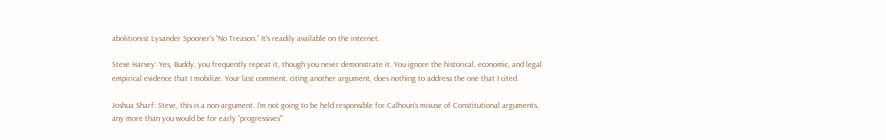abolitionist Lysander Spooner’s “No Treason.” It’s readily available on the internet.

Steve Harvey: Yes, Buddy, you frequently repeat it, though you never demonstrate it. You ignore the historical, economic, and legal empirical evidence that I mobilize. Your last comment, citing another argument, does nothing to address the one that I cited.

Joshua Sharf: Steve, this is a non-argument. I’m not going to be held responsible for Calhoun’s misuse of Constitutional arguments, any more than you would be for early “progressives'”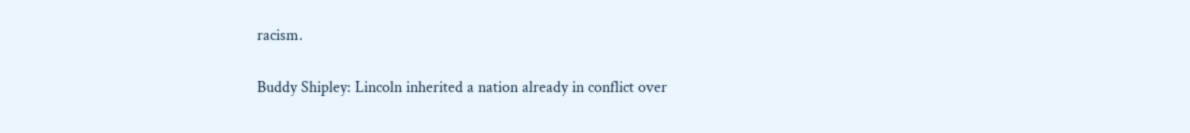racism.

Buddy Shipley: Lincoln inherited a nation already in conflict over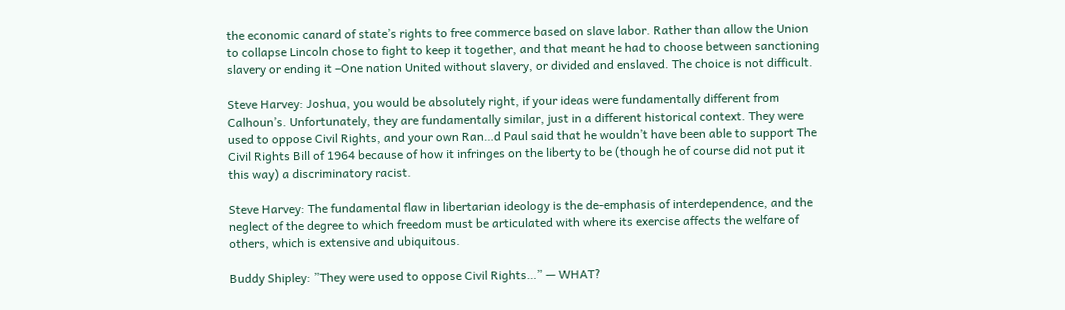the economic canard of state’s rights to free commerce based on slave labor. Rather than allow the Union to collapse Lincoln chose to fight to keep it together, and that meant he had to choose between sanctioning slavery or ending it –One nation United without slavery, or divided and enslaved. The choice is not difficult.

Steve Harvey: Joshua, you would be absolutely right, if your ideas were fundamentally different from Calhoun’s. Unfortunately, they are fundamentally similar, just in a different historical context. They were used to oppose Civil Rights, and your own Ran…d Paul said that he wouldn’t have been able to support The Civil Rights Bill of 1964 because of how it infringes on the liberty to be (though he of course did not put it this way) a discriminatory racist.

Steve Harvey: The fundamental flaw in libertarian ideology is the de-emphasis of interdependence, and the neglect of the degree to which freedom must be articulated with where its exercise affects the welfare of others, which is extensive and ubiquitous.

Buddy Shipley: ”They were used to oppose Civil Rights…” — WHAT?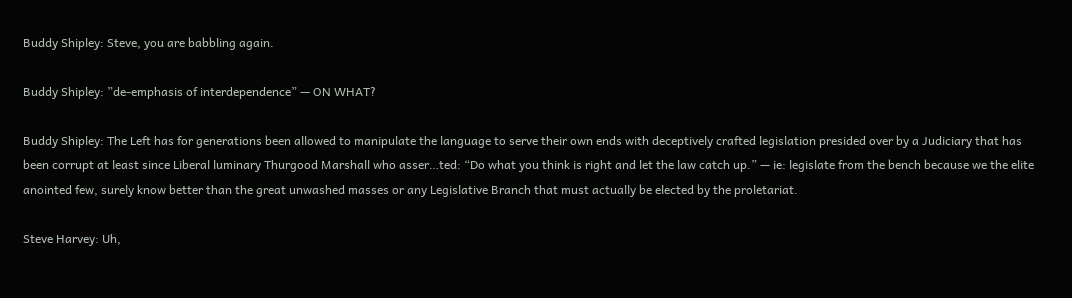Buddy Shipley: Steve, you are babbling again.

Buddy Shipley: ”de-emphasis of interdependence” — ON WHAT?

Buddy Shipley: The Left has for generations been allowed to manipulate the language to serve their own ends with deceptively crafted legislation presided over by a Judiciary that has been corrupt at least since Liberal luminary Thurgood Marshall who asser…ted: “Do what you think is right and let the law catch up.” — ie: legislate from the bench because we the elite anointed few, surely know better than the great unwashed masses or any Legislative Branch that must actually be elected by the proletariat.

Steve Harvey: Uh,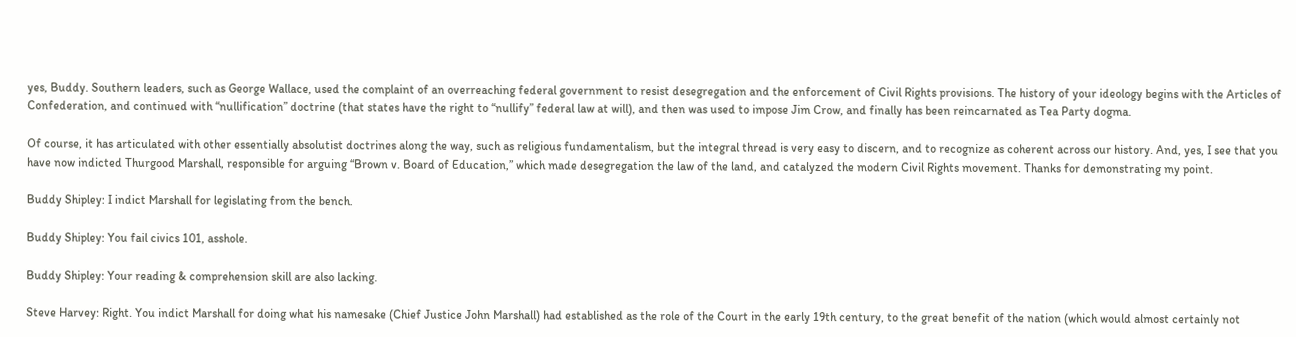yes, Buddy. Southern leaders, such as George Wallace, used the complaint of an overreaching federal government to resist desegregation and the enforcement of Civil Rights provisions. The history of your ideology begins with the Articles of Confederation, and continued with “nullification” doctrine (that states have the right to “nullify” federal law at will), and then was used to impose Jim Crow, and finally has been reincarnated as Tea Party dogma.

Of course, it has articulated with other essentially absolutist doctrines along the way, such as religious fundamentalism, but the integral thread is very easy to discern, and to recognize as coherent across our history. And, yes, I see that you have now indicted Thurgood Marshall, responsible for arguing “Brown v. Board of Education,” which made desegregation the law of the land, and catalyzed the modern Civil Rights movement. Thanks for demonstrating my point.

Buddy Shipley: I indict Marshall for legislating from the bench.

Buddy Shipley: You fail civics 101, asshole.

Buddy Shipley: Your reading & comprehension skill are also lacking.

Steve Harvey: Right. You indict Marshall for doing what his namesake (Chief Justice John Marshall) had established as the role of the Court in the early 19th century, to the great benefit of the nation (which would almost certainly not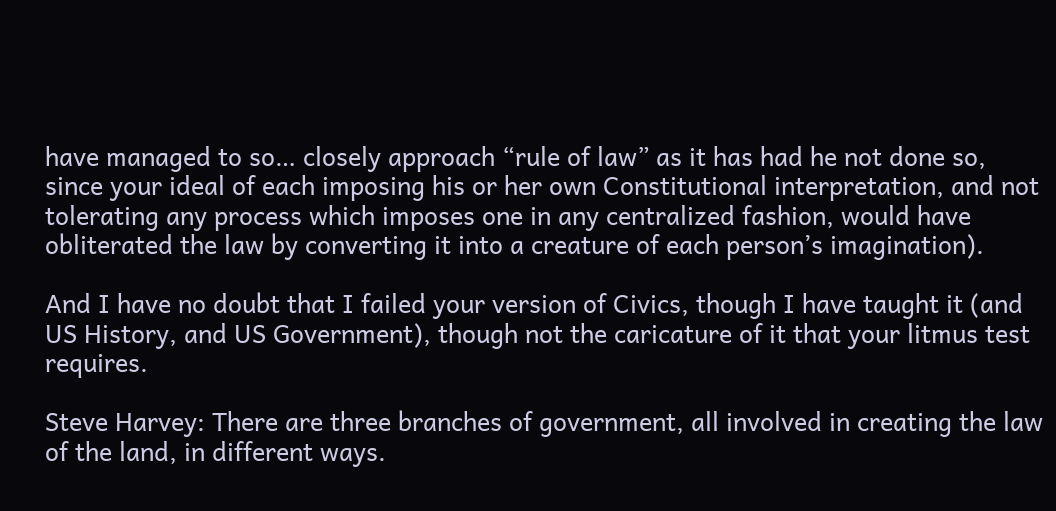have managed to so… closely approach “rule of law” as it has had he not done so, since your ideal of each imposing his or her own Constitutional interpretation, and not tolerating any process which imposes one in any centralized fashion, would have obliterated the law by converting it into a creature of each person’s imagination).

And I have no doubt that I failed your version of Civics, though I have taught it (and US History, and US Government), though not the caricature of it that your litmus test requires.

Steve Harvey: There are three branches of government, all involved in creating the law of the land, in different ways.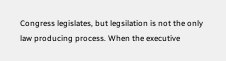Congress legislates, but legsilation is not the only law producing process. When the executive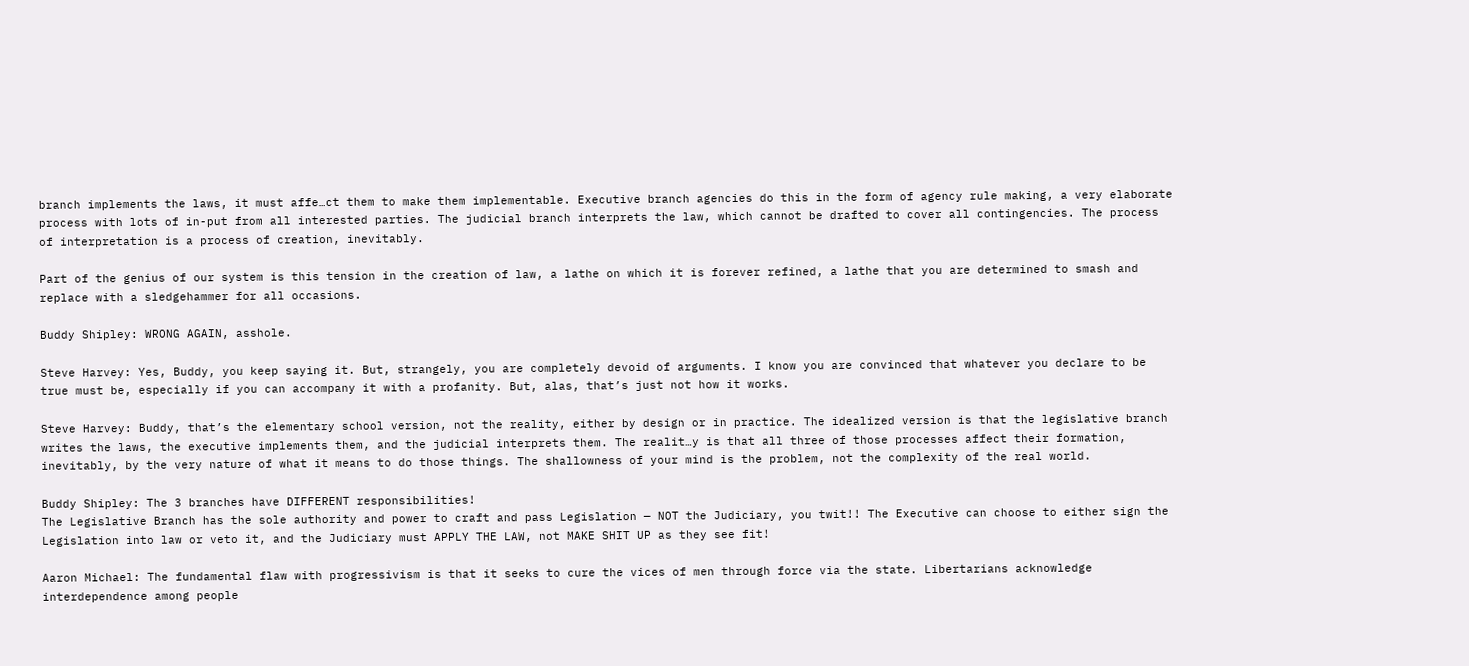branch implements the laws, it must affe…ct them to make them implementable. Executive branch agencies do this in the form of agency rule making, a very elaborate process with lots of in-put from all interested parties. The judicial branch interprets the law, which cannot be drafted to cover all contingencies. The process of interpretation is a process of creation, inevitably.

Part of the genius of our system is this tension in the creation of law, a lathe on which it is forever refined, a lathe that you are determined to smash and replace with a sledgehammer for all occasions.

Buddy Shipley: WRONG AGAIN, asshole.

Steve Harvey: Yes, Buddy, you keep saying it. But, strangely, you are completely devoid of arguments. I know you are convinced that whatever you declare to be true must be, especially if you can accompany it with a profanity. But, alas, that’s just not how it works.

Steve Harvey: Buddy, that’s the elementary school version, not the reality, either by design or in practice. The idealized version is that the legislative branch writes the laws, the executive implements them, and the judicial interprets them. The realit…y is that all three of those processes affect their formation, inevitably, by the very nature of what it means to do those things. The shallowness of your mind is the problem, not the complexity of the real world.

Buddy Shipley: The 3 branches have DIFFERENT responsibilities!
The Legislative Branch has the sole authority and power to craft and pass Legislation — NOT the Judiciary, you twit!! The Executive can choose to either sign the Legislation into law or veto it, and the Judiciary must APPLY THE LAW, not MAKE SHIT UP as they see fit!

Aaron Michael: The fundamental flaw with progressivism is that it seeks to cure the vices of men through force via the state. Libertarians acknowledge interdependence among people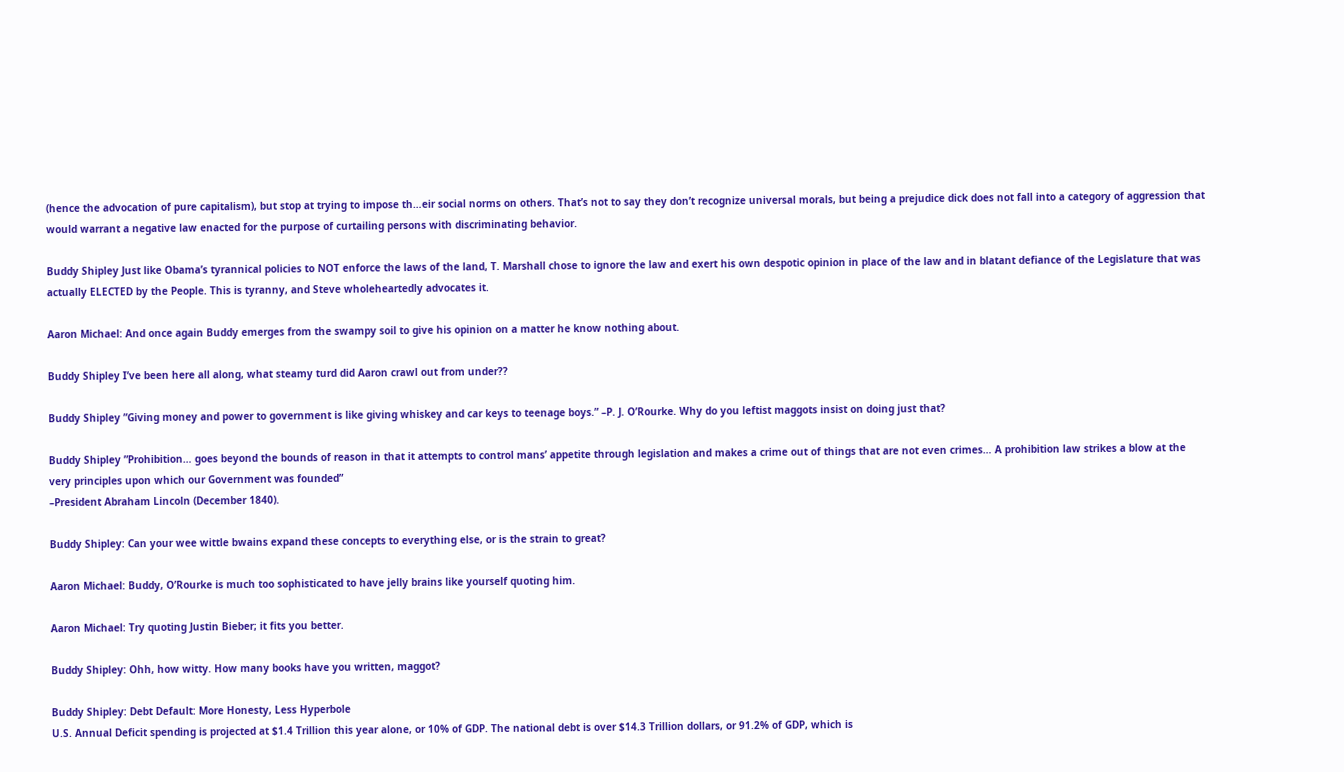(hence the advocation of pure capitalism), but stop at trying to impose th…eir social norms on others. That’s not to say they don’t recognize universal morals, but being a prejudice dick does not fall into a category of aggression that would warrant a negative law enacted for the purpose of curtailing persons with discriminating behavior.

Buddy Shipley Just like Obama’s tyrannical policies to NOT enforce the laws of the land, T. Marshall chose to ignore the law and exert his own despotic opinion in place of the law and in blatant defiance of the Legislature that was actually ELECTED by the People. This is tyranny, and Steve wholeheartedly advocates it.

Aaron Michael: And once again Buddy emerges from the swampy soil to give his opinion on a matter he know nothing about.

Buddy Shipley I’ve been here all along, what steamy turd did Aaron crawl out from under??

Buddy Shipley ”Giving money and power to government is like giving whiskey and car keys to teenage boys.” –P. J. O’Rourke. Why do you leftist maggots insist on doing just that?

Buddy Shipley ”Prohibition… goes beyond the bounds of reason in that it attempts to control mans’ appetite through legislation and makes a crime out of things that are not even crimes… A prohibition law strikes a blow at the very principles upon which our Government was founded”
–President Abraham Lincoln (December 1840).

Buddy Shipley: Can your wee wittle bwains expand these concepts to everything else, or is the strain to great?

Aaron Michael: Buddy, O’Rourke is much too sophisticated to have jelly brains like yourself quoting him.

Aaron Michael: Try quoting Justin Bieber; it fits you better.

Buddy Shipley: Ohh, how witty. How many books have you written, maggot?

Buddy Shipley: Debt Default: More Honesty, Less Hyperbole
U.S. Annual Deficit spending is projected at $1.4 Trillion this year alone, or 10% of GDP. The national debt is over $14.3 Trillion dollars, or 91.2% of GDP, which is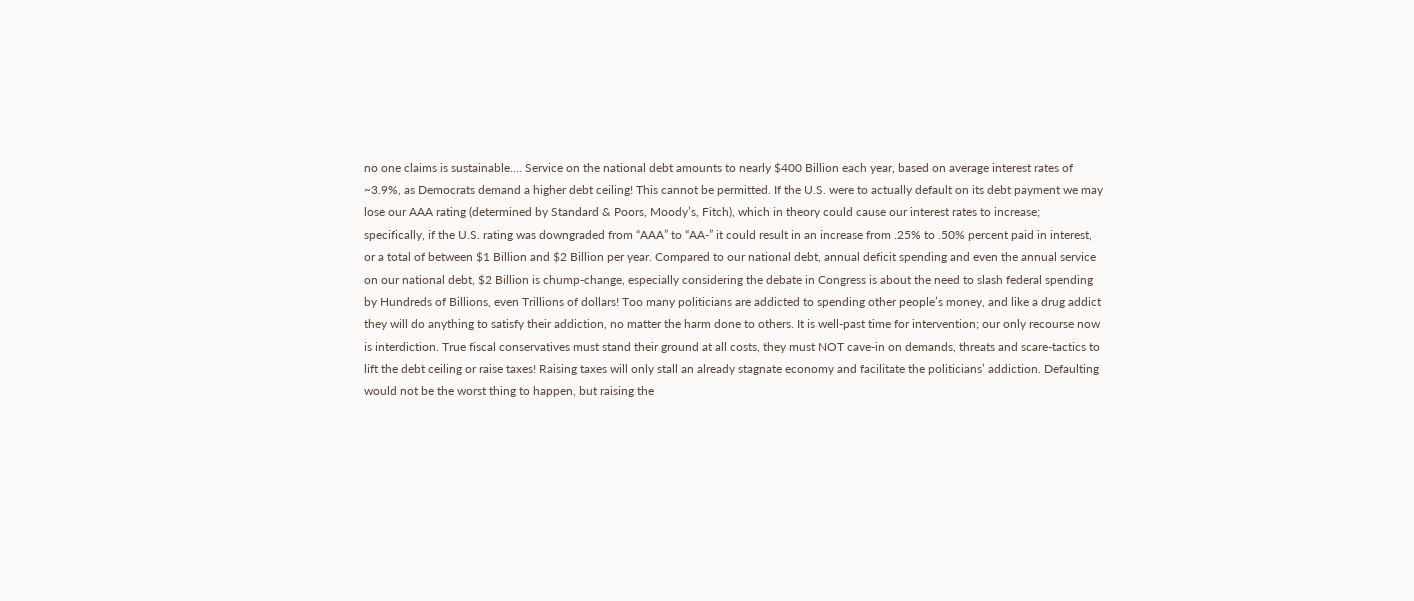no one claims is sustainable…. Service on the national debt amounts to nearly $400 Billion each year, based on average interest rates of ~3.9%, as Democrats demand a higher debt ceiling! This cannot be permitted. If the U.S. were to actually default on its debt payment we may lose our AAA rating (determined by Standard & Poors, Moody’s, Fitch), which in theory could cause our interest rates to increase; specifically, if the U.S. rating was downgraded from “AAA” to “AA-” it could result in an increase from .25% to .50% percent paid in interest, or a total of between $1 Billion and $2 Billion per year. Compared to our national debt, annual deficit spending and even the annual service on our national debt, $2 Billion is chump-change, especially considering the debate in Congress is about the need to slash federal spending by Hundreds of Billions, even Trillions of dollars! Too many politicians are addicted to spending other people’s money, and like a drug addict they will do anything to satisfy their addiction, no matter the harm done to others. It is well-past time for intervention; our only recourse now is interdiction. True fiscal conservatives must stand their ground at all costs, they must NOT cave-in on demands, threats and scare-tactics to lift the debt ceiling or raise taxes! Raising taxes will only stall an already stagnate economy and facilitate the politicians’ addiction. Defaulting would not be the worst thing to happen, but raising the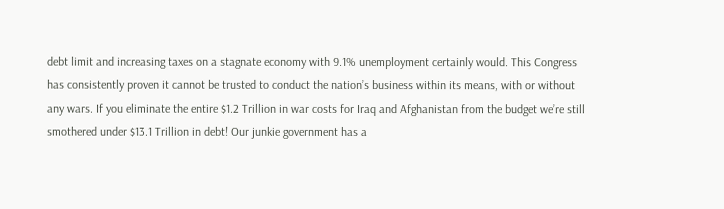debt limit and increasing taxes on a stagnate economy with 9.1% unemployment certainly would. This Congress has consistently proven it cannot be trusted to conduct the nation’s business within its means, with or without any wars. If you eliminate the entire $1.2 Trillion in war costs for Iraq and Afghanistan from the budget we’re still smothered under $13.1 Trillion in debt! Our junkie government has a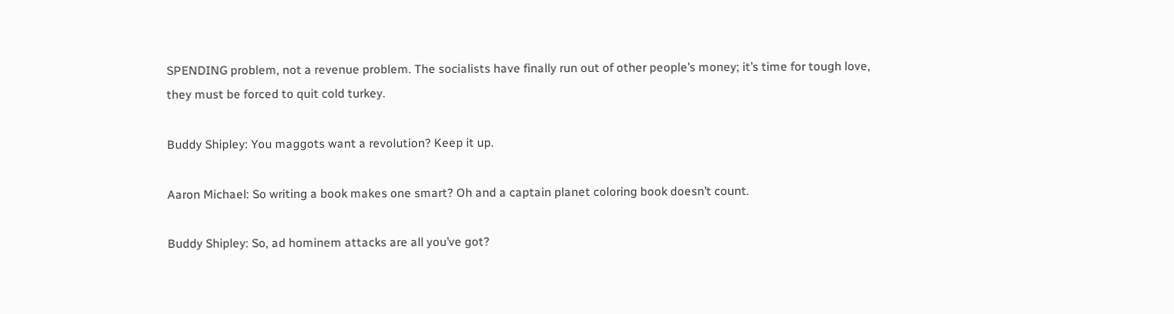SPENDING problem, not a revenue problem. The socialists have finally run out of other people’s money; it’s time for tough love, they must be forced to quit cold turkey.

Buddy Shipley: You maggots want a revolution? Keep it up.

Aaron Michael: So writing a book makes one smart? Oh and a captain planet coloring book doesn’t count.

Buddy Shipley: So, ad hominem attacks are all you’ve got?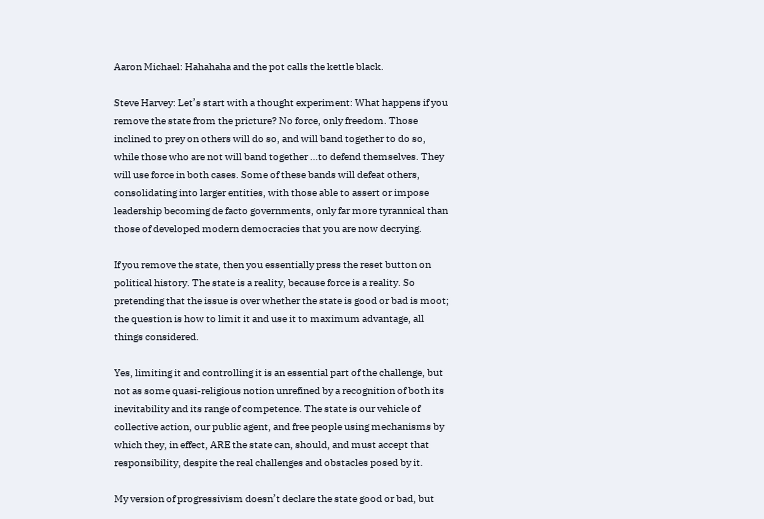Aaron Michael: Hahahaha and the pot calls the kettle black.

Steve Harvey: Let’s start with a thought experiment: What happens if you remove the state from the pricture? No force, only freedom. Those inclined to prey on others will do so, and will band together to do so, while those who are not will band together …to defend themselves. They will use force in both cases. Some of these bands will defeat others, consolidating into larger entities, with those able to assert or impose leadership becoming de facto governments, only far more tyrannical than those of developed modern democracies that you are now decrying.

If you remove the state, then you essentially press the reset button on political history. The state is a reality, because force is a reality. So pretending that the issue is over whether the state is good or bad is moot; the question is how to limit it and use it to maximum advantage, all things considered.

Yes, limiting it and controlling it is an essential part of the challenge, but not as some quasi-religious notion unrefined by a recognition of both its inevitability and its range of competence. The state is our vehicle of collective action, our public agent, and free people using mechanisms by which they, in effect, ARE the state can, should, and must accept that responsibility, despite the real challenges and obstacles posed by it.

My version of progressivism doesn’t declare the state good or bad, but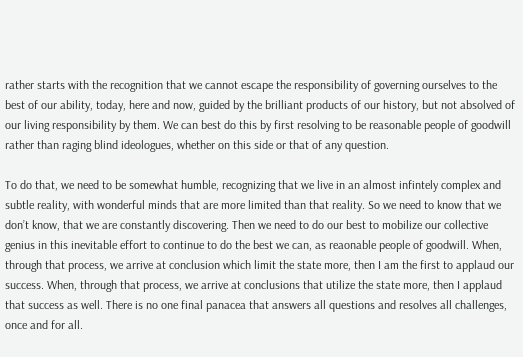rather starts with the recognition that we cannot escape the responsibility of governing ourselves to the best of our ability, today, here and now, guided by the brilliant products of our history, but not absolved of our living responsibility by them. We can best do this by first resolving to be reasonable people of goodwill rather than raging blind ideologues, whether on this side or that of any question.

To do that, we need to be somewhat humble, recognizing that we live in an almost infintely complex and subtle reality, with wonderful minds that are more limited than that reality. So we need to know that we don’t know, that we are constantly discovering. Then we need to do our best to mobilize our collective genius in this inevitable effort to continue to do the best we can, as reaonable people of goodwill. When, through that process, we arrive at conclusion which limit the state more, then I am the first to applaud our success. When, through that process, we arrive at conclusions that utilize the state more, then I applaud that success as well. There is no one final panacea that answers all questions and resolves all challenges, once and for all.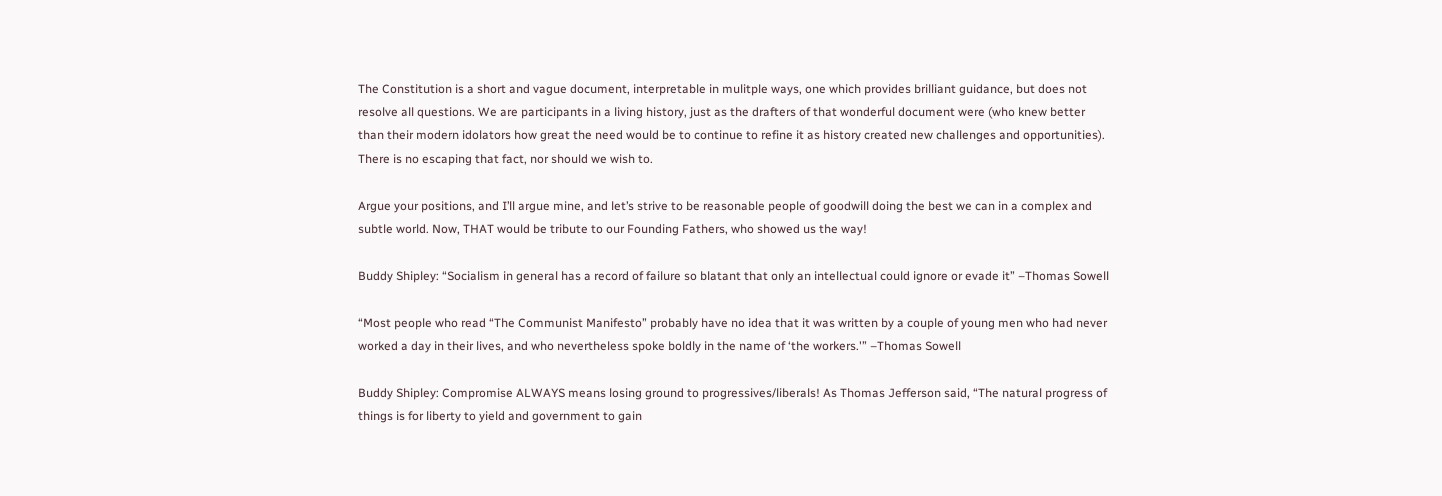The Constitution is a short and vague document, interpretable in mulitple ways, one which provides brilliant guidance, but does not resolve all questions. We are participants in a living history, just as the drafters of that wonderful document were (who knew better than their modern idolators how great the need would be to continue to refine it as history created new challenges and opportunities). There is no escaping that fact, nor should we wish to.

Argue your positions, and I’ll argue mine, and let’s strive to be reasonable people of goodwill doing the best we can in a complex and subtle world. Now, THAT would be tribute to our Founding Fathers, who showed us the way!

Buddy Shipley: “Socialism in general has a record of failure so blatant that only an intellectual could ignore or evade it” –Thomas Sowell

“Most people who read “The Communist Manifesto” probably have no idea that it was written by a couple of young men who had never worked a day in their lives, and who nevertheless spoke boldly in the name of ‘the workers.'” –Thomas Sowell

Buddy Shipley: Compromise ALWAYS means losing ground to progressives/liberals! As Thomas Jefferson said, “The natural progress of things is for liberty to yield and government to gain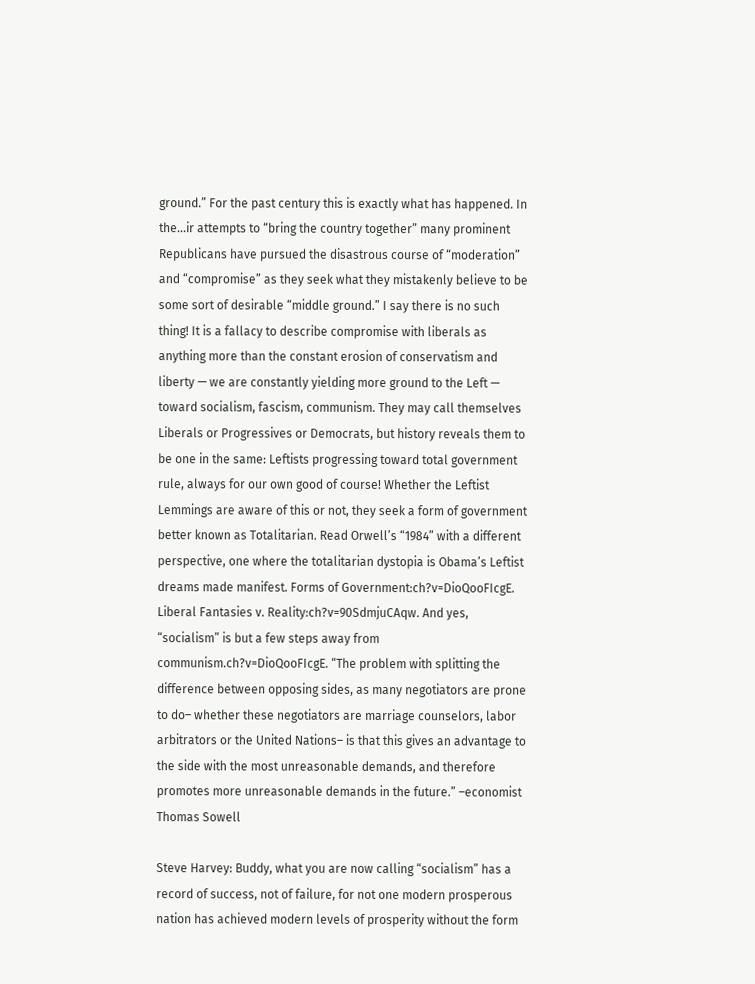ground.” For the past century this is exactly what has happened. In the…ir attempts to “bring the country together” many prominent Republicans have pursued the disastrous course of “moderation” and “compromise” as they seek what they mistakenly believe to be some sort of desirable “middle ground.” I say there is no such thing! It is a fallacy to describe compromise with liberals as anything more than the constant erosion of conservatism and liberty — we are constantly yielding more ground to the Left — toward socialism, fascism, communism. They may call themselves Liberals or Progressives or Democrats, but history reveals them to be one in the same: Leftists progressing toward total government rule, always for our own good of course! Whether the Leftist Lemmings are aware of this or not, they seek a form of government better known as Totalitarian. Read Orwell’s “1984” with a different perspective, one where the totalitarian dystopia is Obama’s Leftist dreams made manifest. Forms of Government:ch?v=DioQooFIcgE. Liberal Fantasies v. Reality:ch?v=90SdmjuCAqw. And yes, “socialism” is but a few steps away from communism.ch?v=DioQooFIcgE. “The problem with splitting the difference between opposing sides, as many negotiators are prone to do– whether these negotiators are marriage counselors, labor arbitrators or the United Nations– is that this gives an advantage to the side with the most unreasonable demands, and therefore promotes more unreasonable demands in the future.” –economist Thomas Sowell

Steve Harvey: Buddy, what you are now calling “socialism” has a record of success, not of failure, for not one modern prosperous nation has achieved modern levels of prosperity without the form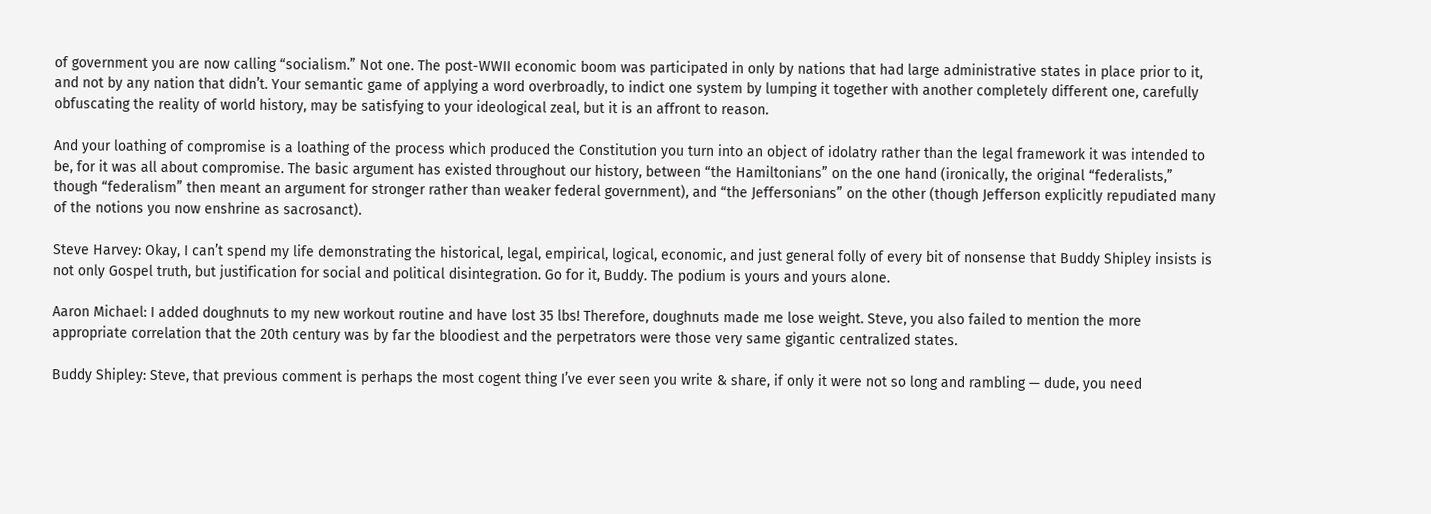of government you are now calling “socialism.” Not one. The post-WWII economic boom was participated in only by nations that had large administrative states in place prior to it, and not by any nation that didn’t. Your semantic game of applying a word overbroadly, to indict one system by lumping it together with another completely different one, carefully obfuscating the reality of world history, may be satisfying to your ideological zeal, but it is an affront to reason.

And your loathing of compromise is a loathing of the process which produced the Constitution you turn into an object of idolatry rather than the legal framework it was intended to be, for it was all about compromise. The basic argument has existed throughout our history, between “the Hamiltonians” on the one hand (ironically, the original “federalists,” though “federalism” then meant an argument for stronger rather than weaker federal government), and “the Jeffersonians” on the other (though Jefferson explicitly repudiated many of the notions you now enshrine as sacrosanct).

Steve Harvey: Okay, I can’t spend my life demonstrating the historical, legal, empirical, logical, economic, and just general folly of every bit of nonsense that Buddy Shipley insists is not only Gospel truth, but justification for social and political disintegration. Go for it, Buddy. The podium is yours and yours alone.

Aaron Michael: I added doughnuts to my new workout routine and have lost 35 lbs! Therefore, doughnuts made me lose weight. Steve, you also failed to mention the more appropriate correlation that the 20th century was by far the bloodiest and the perpetrators were those very same gigantic centralized states.

Buddy Shipley: Steve, that previous comment is perhaps the most cogent thing I’ve ever seen you write & share, if only it were not so long and rambling — dude, you need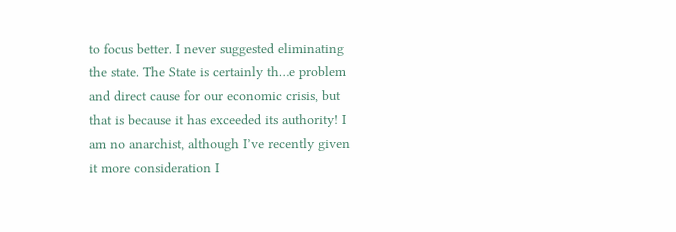to focus better. I never suggested eliminating the state. The State is certainly th…e problem and direct cause for our economic crisis, but that is because it has exceeded its authority! I am no anarchist, although I’ve recently given it more consideration I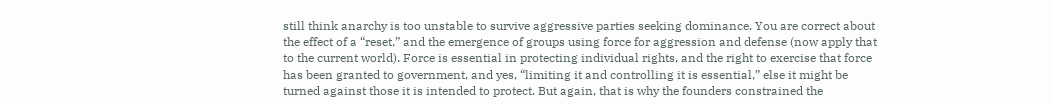still think anarchy is too unstable to survive aggressive parties seeking dominance. You are correct about the effect of a “reset,” and the emergence of groups using force for aggression and defense (now apply that to the current world). Force is essential in protecting individual rights, and the right to exercise that force has been granted to government, and yes, “limiting it and controlling it is essential,” else it might be turned against those it is intended to protect. But again, that is why the founders constrained the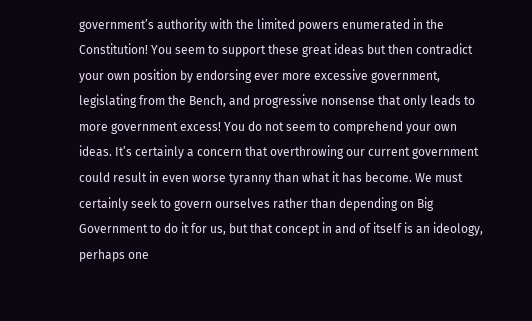government’s authority with the limited powers enumerated in the Constitution! You seem to support these great ideas but then contradict your own position by endorsing ever more excessive government, legislating from the Bench, and progressive nonsense that only leads to more government excess! You do not seem to comprehend your own ideas. It’s certainly a concern that overthrowing our current government could result in even worse tyranny than what it has become. We must certainly seek to govern ourselves rather than depending on Big Government to do it for us, but that concept in and of itself is an ideology, perhaps one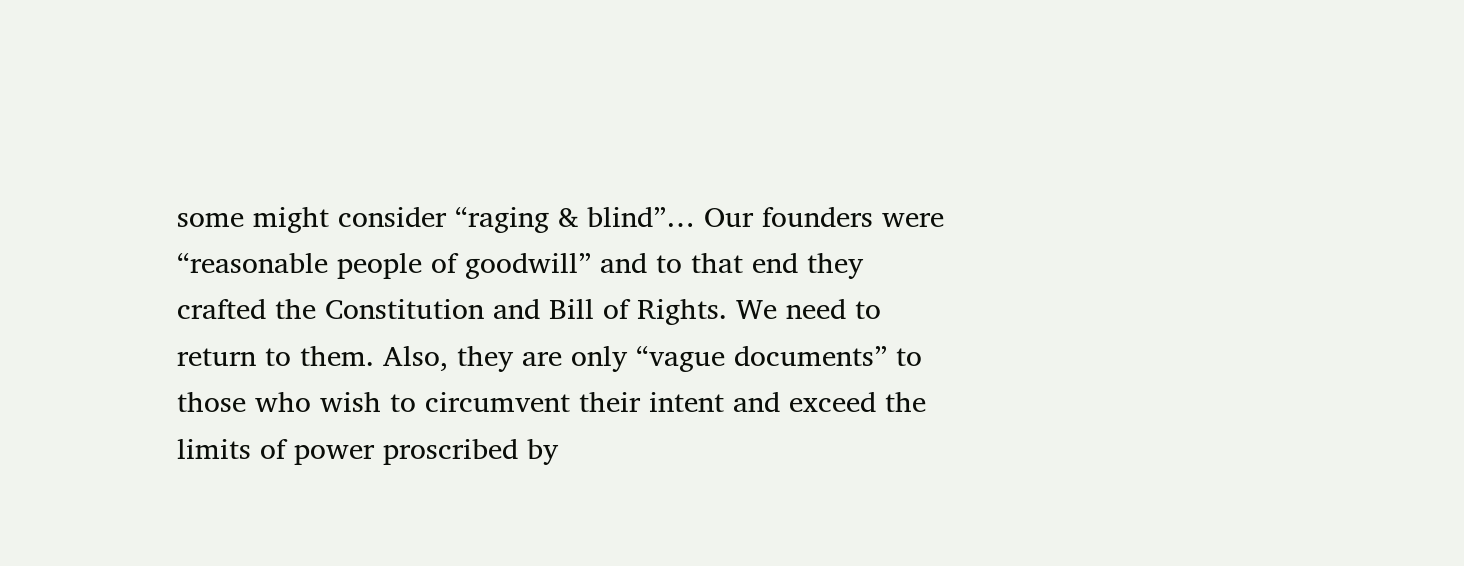some might consider “raging & blind”… Our founders were “reasonable people of goodwill” and to that end they crafted the Constitution and Bill of Rights. We need to return to them. Also, they are only “vague documents” to those who wish to circumvent their intent and exceed the limits of power proscribed by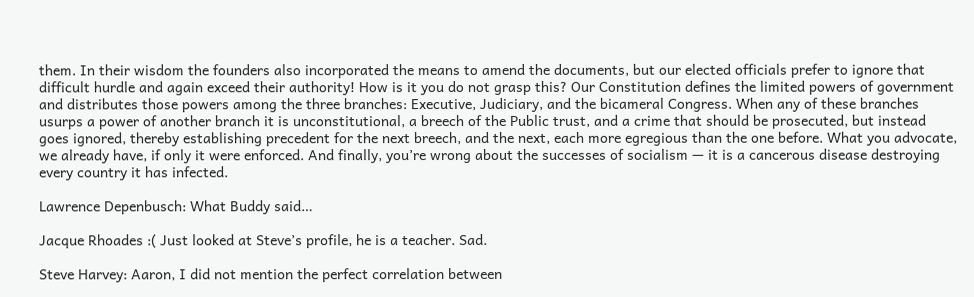them. In their wisdom the founders also incorporated the means to amend the documents, but our elected officials prefer to ignore that difficult hurdle and again exceed their authority! How is it you do not grasp this? Our Constitution defines the limited powers of government and distributes those powers among the three branches: Executive, Judiciary, and the bicameral Congress. When any of these branches usurps a power of another branch it is unconstitutional, a breech of the Public trust, and a crime that should be prosecuted, but instead goes ignored, thereby establishing precedent for the next breech, and the next, each more egregious than the one before. What you advocate, we already have, if only it were enforced. And finally, you’re wrong about the successes of socialism — it is a cancerous disease destroying every country it has infected.

Lawrence Depenbusch: What Buddy said…

Jacque Rhoades :( Just looked at Steve’s profile, he is a teacher. Sad.

Steve Harvey: Aaron, I did not mention the perfect correlation between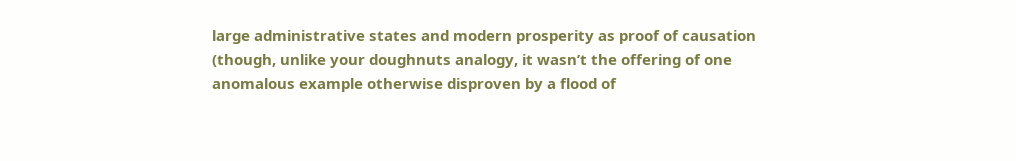large administrative states and modern prosperity as proof of causation (though, unlike your doughnuts analogy, it wasn’t the offering of one anomalous example otherwise disproven by a flood of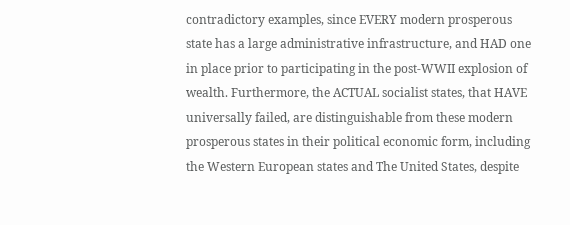contradictory examples, since EVERY modern prosperous state has a large administrative infrastructure, and HAD one in place prior to participating in the post-WWII explosion of wealth. Furthermore, the ACTUAL socialist states, that HAVE universally failed, are distinguishable from these modern prosperous states in their political economic form, including the Western European states and The United States, despite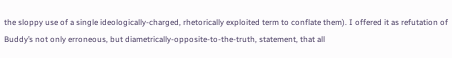the sloppy use of a single ideologically-charged, rhetorically exploited term to conflate them). I offered it as refutation of Buddy’s not only erroneous, but diametrically-opposite-to-the-truth, statement, that all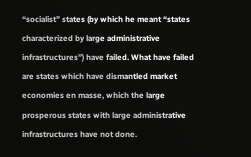“socialist” states (by which he meant “states characterized by large administrative infrastructures”) have failed. What have failed are states which have dismantled market economies en masse, which the large prosperous states with large administrative infrastructures have not done.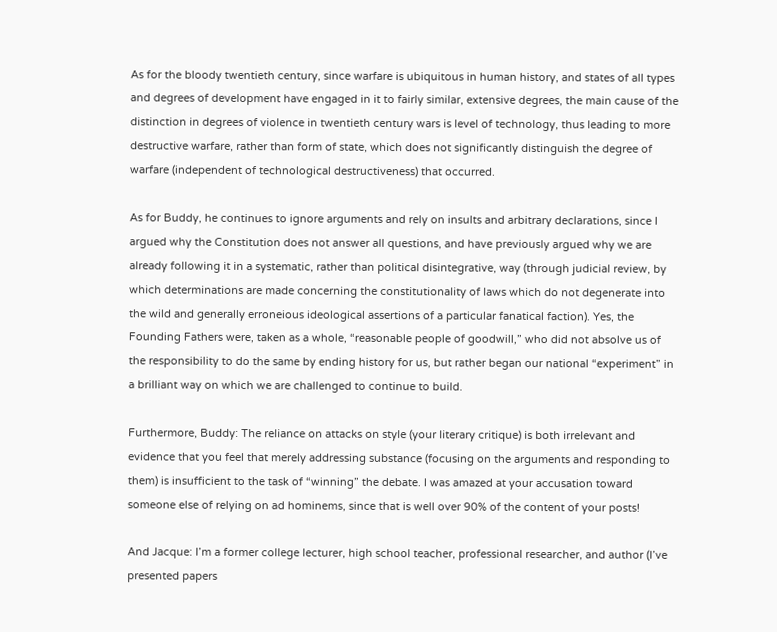As for the bloody twentieth century, since warfare is ubiquitous in human history, and states of all types and degrees of development have engaged in it to fairly similar, extensive degrees, the main cause of the distinction in degrees of violence in twentieth century wars is level of technology, thus leading to more destructive warfare, rather than form of state, which does not significantly distinguish the degree of warfare (independent of technological destructiveness) that occurred.

As for Buddy, he continues to ignore arguments and rely on insults and arbitrary declarations, since I argued why the Constitution does not answer all questions, and have previously argued why we are already following it in a systematic, rather than political disintegrative, way (through judicial review, by which determinations are made concerning the constitutionality of laws which do not degenerate into the wild and generally erroneious ideological assertions of a particular fanatical faction). Yes, the Founding Fathers were, taken as a whole, “reasonable people of goodwill,” who did not absolve us of the responsibility to do the same by ending history for us, but rather began our national “experiment” in a brilliant way on which we are challenged to continue to build.

Furthermore, Buddy: The reliance on attacks on style (your literary critique) is both irrelevant and evidence that you feel that merely addressing substance (focusing on the arguments and responding to them) is insufficient to the task of “winning” the debate. I was amazed at your accusation toward someone else of relying on ad hominems, since that is well over 90% of the content of your posts!

And Jacque: I’m a former college lecturer, high school teacher, professional researcher, and author (I’ve presented papers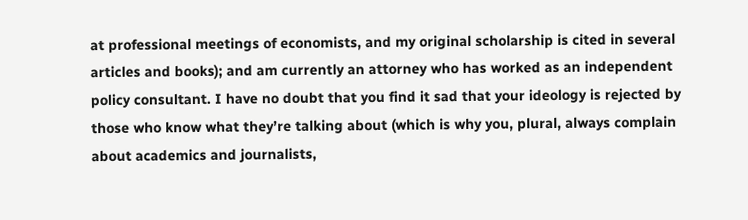at professional meetings of economists, and my original scholarship is cited in several articles and books); and am currently an attorney who has worked as an independent policy consultant. I have no doubt that you find it sad that your ideology is rejected by those who know what they’re talking about (which is why you, plural, always complain about academics and journalists,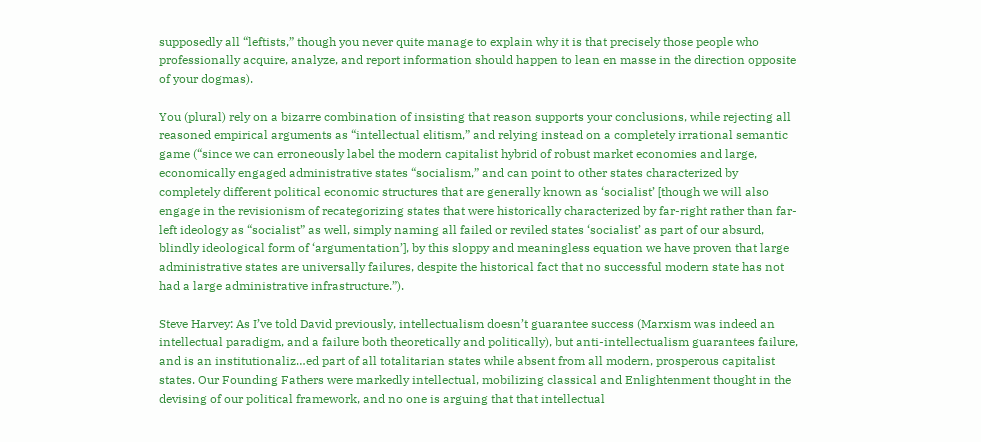supposedly all “leftists,” though you never quite manage to explain why it is that precisely those people who professionally acquire, analyze, and report information should happen to lean en masse in the direction opposite of your dogmas).

You (plural) rely on a bizarre combination of insisting that reason supports your conclusions, while rejecting all reasoned empirical arguments as “intellectual elitism,” and relying instead on a completely irrational semantic game (“since we can erroneously label the modern capitalist hybrid of robust market economies and large, economically engaged administrative states “socialism,” and can point to other states characterized by completely different political economic structures that are generally known as ‘socialist’ [though we will also engage in the revisionism of recategorizing states that were historically characterized by far-right rather than far-left ideology as “socialist” as well, simply naming all failed or reviled states ‘socialist’ as part of our absurd, blindly ideological form of ‘argumentation’], by this sloppy and meaningless equation we have proven that large administrative states are universally failures, despite the historical fact that no successful modern state has not had a large administrative infrastructure.”).

Steve Harvey: As I’ve told David previously, intellectualism doesn’t guarantee success (Marxism was indeed an intellectual paradigm, and a failure both theoretically and politically), but anti-intellectualism guarantees failure, and is an institutionaliz…ed part of all totalitarian states while absent from all modern, prosperous capitalist states. Our Founding Fathers were markedly intellectual, mobilizing classical and Enlightenment thought in the devising of our political framework, and no one is arguing that that intellectual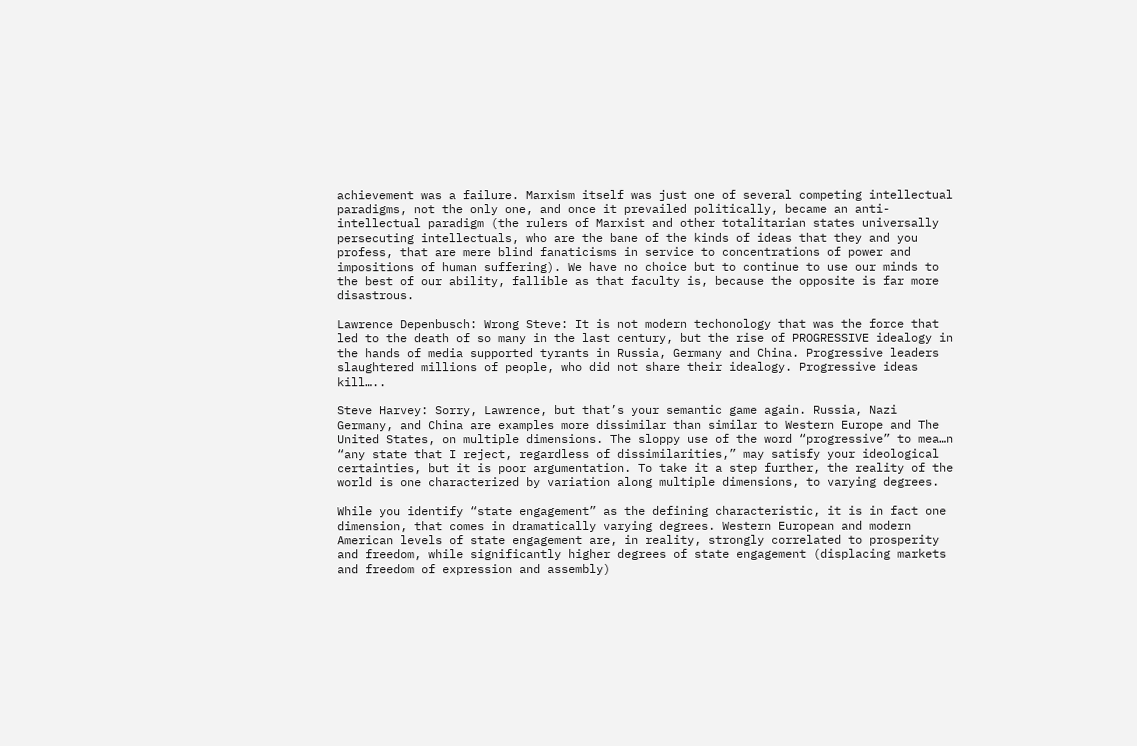achievement was a failure. Marxism itself was just one of several competing intellectual paradigms, not the only one, and once it prevailed politically, became an anti-intellectual paradigm (the rulers of Marxist and other totalitarian states universally persecuting intellectuals, who are the bane of the kinds of ideas that they and you profess, that are mere blind fanaticisms in service to concentrations of power and impositions of human suffering). We have no choice but to continue to use our minds to the best of our ability, fallible as that faculty is, because the opposite is far more disastrous.

Lawrence Depenbusch: Wrong Steve: It is not modern techonology that was the force that led to the death of so many in the last century, but the rise of PROGRESSIVE idealogy in the hands of media supported tyrants in Russia, Germany and China. Progressive leaders slaughtered millions of people, who did not share their idealogy. Progressive ideas kill…..

Steve Harvey: Sorry, Lawrence, but that’s your semantic game again. Russia, Nazi Germany, and China are examples more dissimilar than similar to Western Europe and The United States, on multiple dimensions. The sloppy use of the word “progressive” to mea…n “any state that I reject, regardless of dissimilarities,” may satisfy your ideological certainties, but it is poor argumentation. To take it a step further, the reality of the world is one characterized by variation along multiple dimensions, to varying degrees.

While you identify “state engagement” as the defining characteristic, it is in fact one dimension, that comes in dramatically varying degrees. Western European and modern American levels of state engagement are, in reality, strongly correlated to prosperity and freedom, while significantly higher degrees of state engagement (displacing markets and freedom of expression and assembly)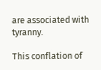are associated with tyranny.

This conflation of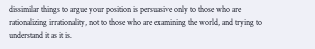dissimilar things to argue your position is persuasive only to those who are rationalizing irrationality, not to those who are examining the world, and trying to understand it as it is.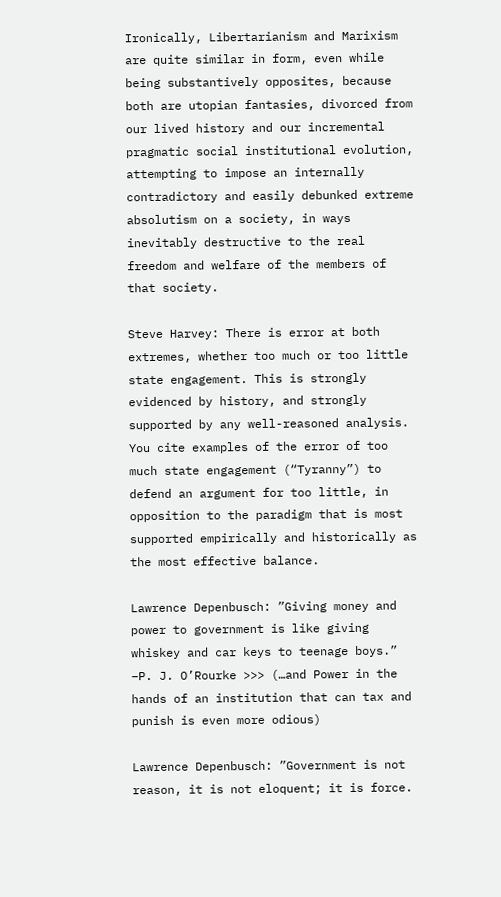Ironically, Libertarianism and Marixism are quite similar in form, even while being substantively opposites, because both are utopian fantasies, divorced from our lived history and our incremental pragmatic social institutional evolution, attempting to impose an internally contradictory and easily debunked extreme absolutism on a society, in ways inevitably destructive to the real freedom and welfare of the members of that society.

Steve Harvey: There is error at both extremes, whether too much or too little state engagement. This is strongly evidenced by history, and strongly supported by any well-reasoned analysis. You cite examples of the error of too much state engagement (“Tyranny”) to defend an argument for too little, in opposition to the paradigm that is most supported empirically and historically as the most effective balance.

Lawrence Depenbusch: ”Giving money and power to government is like giving whiskey and car keys to teenage boys.” –P. J. O’Rourke >>> (…and Power in the hands of an institution that can tax and punish is even more odious)

Lawrence Depenbusch: ”Government is not reason, it is not eloquent; it is force.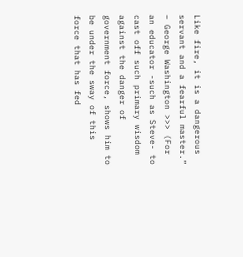Like fire, it is a dangerous servant and a fearful master.” – George Washington >>> (For an educator -such as Steve- to cast off such primary wisdom against the danger of government force, shows him to be under the sway of this force that has fed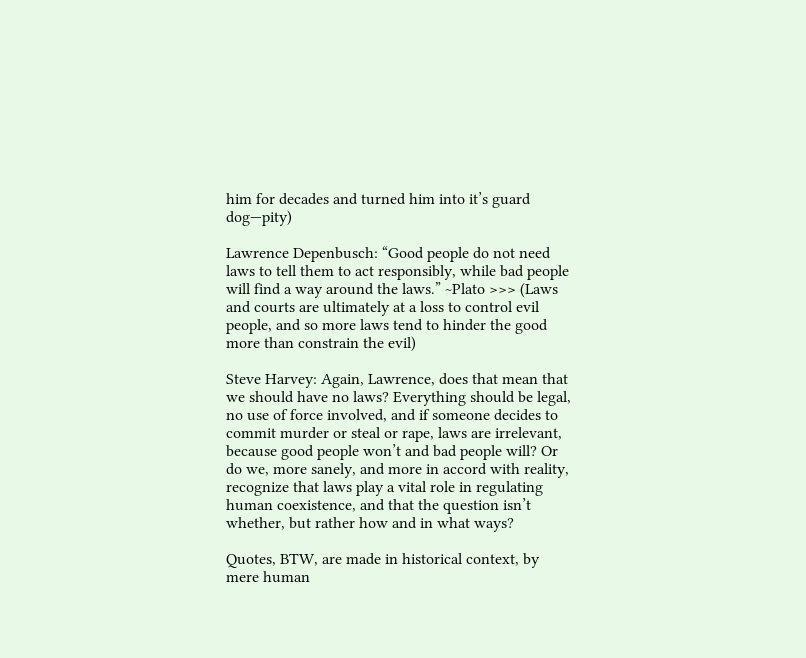him for decades and turned him into it’s guard dog—pity)

Lawrence Depenbusch: “Good people do not need laws to tell them to act responsibly, while bad people will find a way around the laws.” ~Plato >>> (Laws and courts are ultimately at a loss to control evil people, and so more laws tend to hinder the good more than constrain the evil)

Steve Harvey: Again, Lawrence, does that mean that we should have no laws? Everything should be legal, no use of force involved, and if someone decides to commit murder or steal or rape, laws are irrelevant, because good people won’t and bad people will? Or do we, more sanely, and more in accord with reality, recognize that laws play a vital role in regulating human coexistence, and that the question isn’t whether, but rather how and in what ways?

Quotes, BTW, are made in historical context, by mere human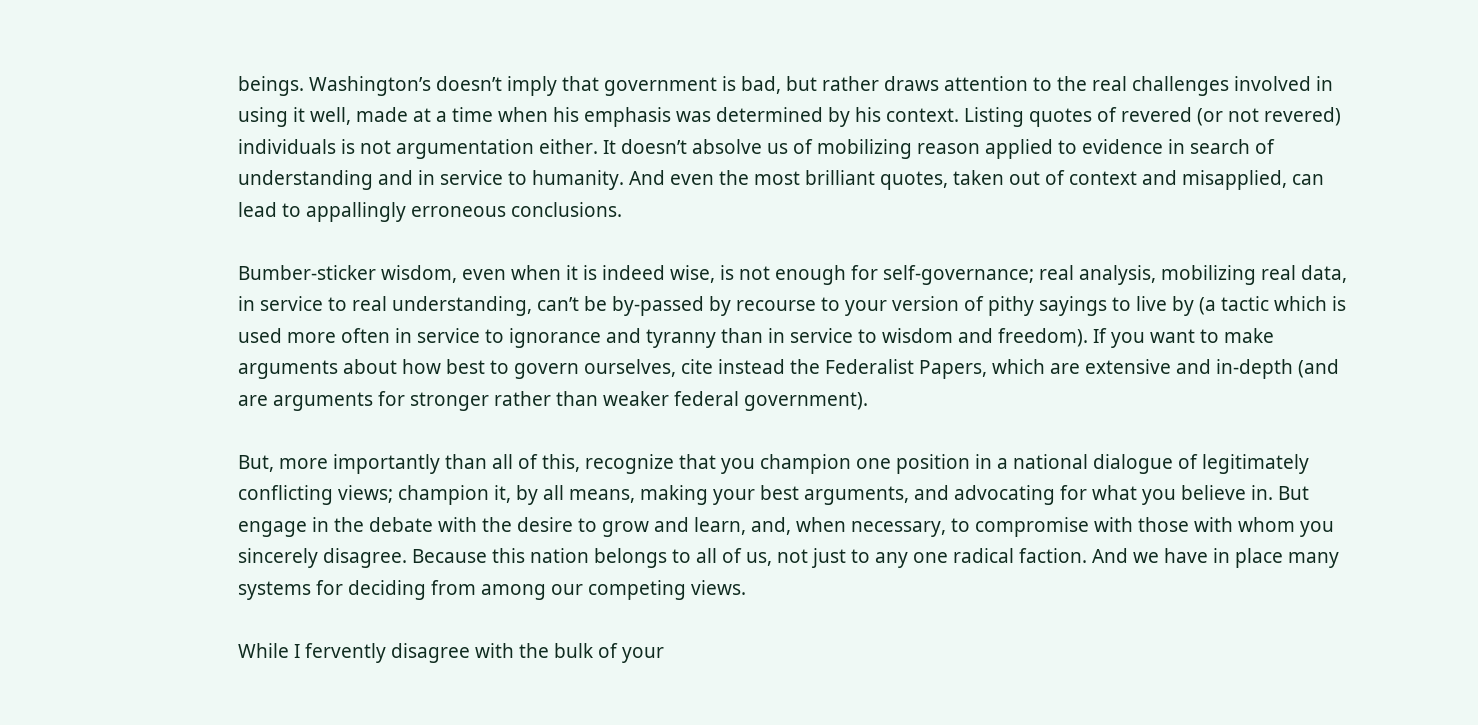beings. Washington’s doesn’t imply that government is bad, but rather draws attention to the real challenges involved in using it well, made at a time when his emphasis was determined by his context. Listing quotes of revered (or not revered) individuals is not argumentation either. It doesn’t absolve us of mobilizing reason applied to evidence in search of understanding and in service to humanity. And even the most brilliant quotes, taken out of context and misapplied, can lead to appallingly erroneous conclusions.

Bumber-sticker wisdom, even when it is indeed wise, is not enough for self-governance; real analysis, mobilizing real data, in service to real understanding, can’t be by-passed by recourse to your version of pithy sayings to live by (a tactic which is used more often in service to ignorance and tyranny than in service to wisdom and freedom). If you want to make arguments about how best to govern ourselves, cite instead the Federalist Papers, which are extensive and in-depth (and are arguments for stronger rather than weaker federal government).

But, more importantly than all of this, recognize that you champion one position in a national dialogue of legitimately conflicting views; champion it, by all means, making your best arguments, and advocating for what you believe in. But engage in the debate with the desire to grow and learn, and, when necessary, to compromise with those with whom you sincerely disagree. Because this nation belongs to all of us, not just to any one radical faction. And we have in place many systems for deciding from among our competing views.

While I fervently disagree with the bulk of your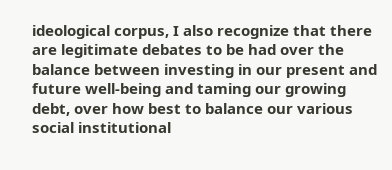ideological corpus, I also recognize that there are legitimate debates to be had over the balance between investing in our present and future well-being and taming our growing debt, over how best to balance our various social institutional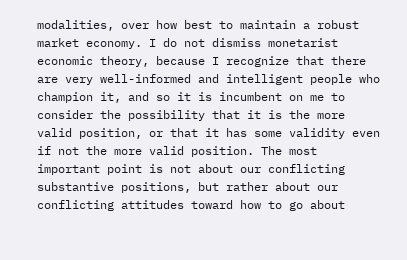modalities, over how best to maintain a robust market economy. I do not dismiss monetarist economic theory, because I recognize that there are very well-informed and intelligent people who champion it, and so it is incumbent on me to consider the possibility that it is the more valid position, or that it has some validity even if not the more valid position. The most important point is not about our conflicting substantive positions, but rather about our conflicting attitudes toward how to go about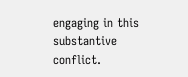engaging in this substantive conflict.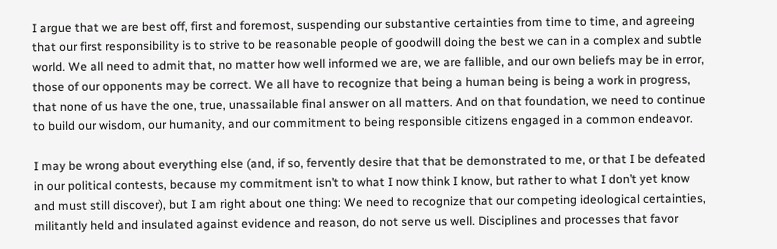I argue that we are best off, first and foremost, suspending our substantive certainties from time to time, and agreeing that our first responsibility is to strive to be reasonable people of goodwill doing the best we can in a complex and subtle world. We all need to admit that, no matter how well informed we are, we are fallible, and our own beliefs may be in error, those of our opponents may be correct. We all have to recognize that being a human being is being a work in progress, that none of us have the one, true, unassailable final answer on all matters. And on that foundation, we need to continue to build our wisdom, our humanity, and our commitment to being responsible citizens engaged in a common endeavor.

I may be wrong about everything else (and, if so, fervently desire that that be demonstrated to me, or that I be defeated in our political contests, because my commitment isn’t to what I now think I know, but rather to what I don’t yet know and must still discover), but I am right about one thing: We need to recognize that our competing ideological certainties, militantly held and insulated against evidence and reason, do not serve us well. Disciplines and processes that favor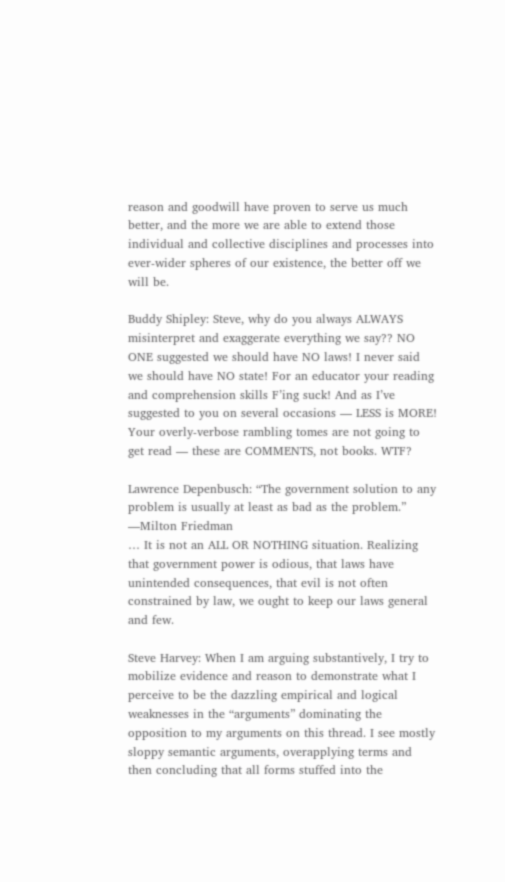reason and goodwill have proven to serve us much better, and the more we are able to extend those individual and collective disciplines and processes into ever-wider spheres of our existence, the better off we will be.

Buddy Shipley: Steve, why do you always ALWAYS misinterpret and exaggerate everything we say?? NO ONE suggested we should have NO laws! I never said we should have NO state! For an educator your reading and comprehension skills F’ing suck! And as I’ve suggested to you on several occasions — LESS is MORE! Your overly-verbose rambling tomes are not going to get read — these are COMMENTS, not books. WTF?

Lawrence Depenbusch: “The government solution to any problem is usually at least as bad as the problem.” —Milton Friedman
… It is not an ALL OR NOTHING situation. Realizing that government power is odious, that laws have unintended consequences, that evil is not often constrained by law, we ought to keep our laws general and few.

Steve Harvey: When I am arguing substantively, I try to mobilize evidence and reason to demonstrate what I perceive to be the dazzling empirical and logical weaknesses in the “arguments” dominating the opposition to my arguments on this thread. I see mostly sloppy semantic arguments, overapplying terms and then concluding that all forms stuffed into the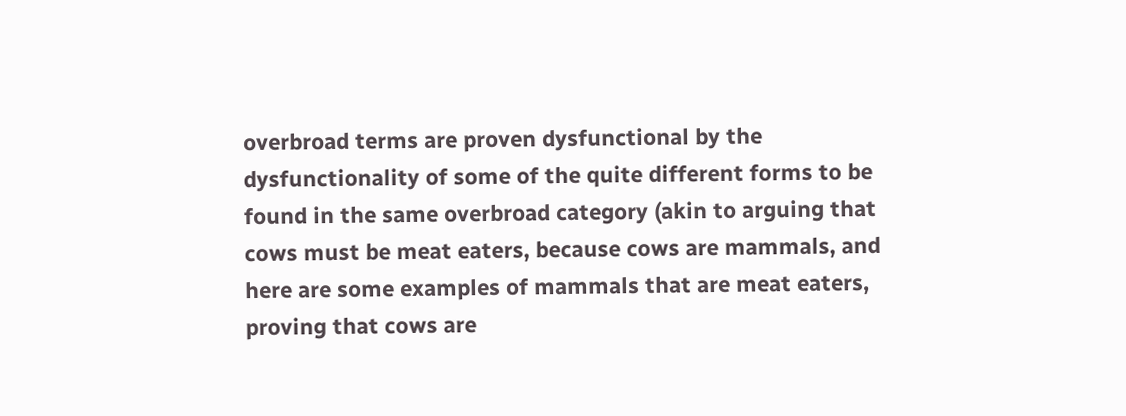overbroad terms are proven dysfunctional by the dysfunctionality of some of the quite different forms to be found in the same overbroad category (akin to arguing that cows must be meat eaters, because cows are mammals, and here are some examples of mammals that are meat eaters, proving that cows are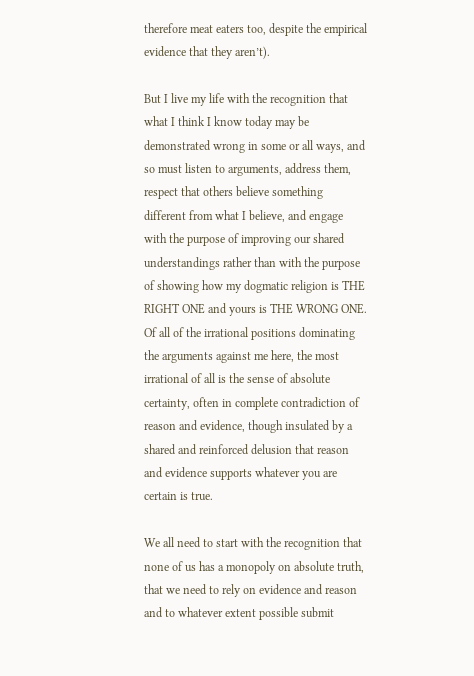therefore meat eaters too, despite the empirical evidence that they aren’t).

But I live my life with the recognition that what I think I know today may be demonstrated wrong in some or all ways, and so must listen to arguments, address them, respect that others believe something different from what I believe, and engage with the purpose of improving our shared understandings rather than with the purpose of showing how my dogmatic religion is THE RIGHT ONE and yours is THE WRONG ONE. Of all of the irrational positions dominating the arguments against me here, the most irrational of all is the sense of absolute certainty, often in complete contradiction of reason and evidence, though insulated by a shared and reinforced delusion that reason and evidence supports whatever you are certain is true.

We all need to start with the recognition that none of us has a monopoly on absolute truth, that we need to rely on evidence and reason and to whatever extent possible submit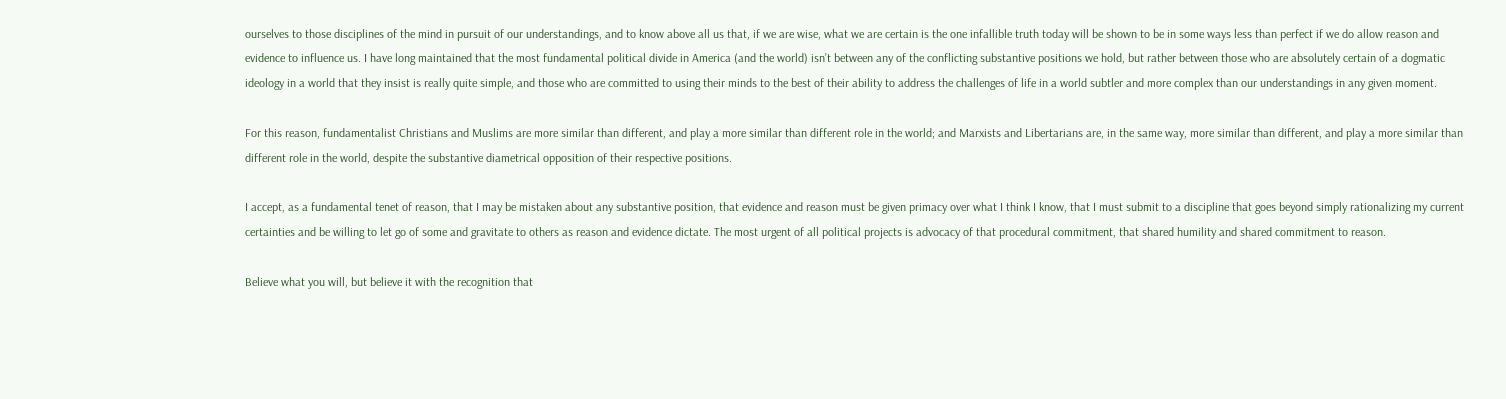ourselves to those disciplines of the mind in pursuit of our understandings, and to know above all us that, if we are wise, what we are certain is the one infallible truth today will be shown to be in some ways less than perfect if we do allow reason and evidence to influence us. I have long maintained that the most fundamental political divide in America (and the world) isn’t between any of the conflicting substantive positions we hold, but rather between those who are absolutely certain of a dogmatic ideology in a world that they insist is really quite simple, and those who are committed to using their minds to the best of their ability to address the challenges of life in a world subtler and more complex than our understandings in any given moment.

For this reason, fundamentalist Christians and Muslims are more similar than different, and play a more similar than different role in the world; and Marxists and Libertarians are, in the same way, more similar than different, and play a more similar than different role in the world, despite the substantive diametrical opposition of their respective positions.

I accept, as a fundamental tenet of reason, that I may be mistaken about any substantive position, that evidence and reason must be given primacy over what I think I know, that I must submit to a discipline that goes beyond simply rationalizing my current certainties and be willing to let go of some and gravitate to others as reason and evidence dictate. The most urgent of all political projects is advocacy of that procedural commitment, that shared humility and shared commitment to reason.

Believe what you will, but believe it with the recognition that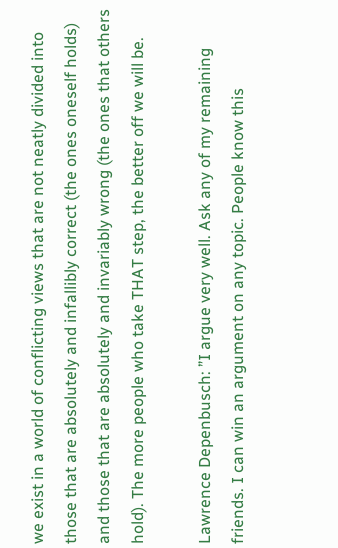we exist in a world of conflicting views that are not neatly divided into those that are absolutely and infallibly correct (the ones oneself holds) and those that are absolutely and invariably wrong (the ones that others hold). The more people who take THAT step, the better off we will be.

Lawrence Depenbusch: ”I argue very well. Ask any of my remaining friends. I can win an argument on any topic. People know this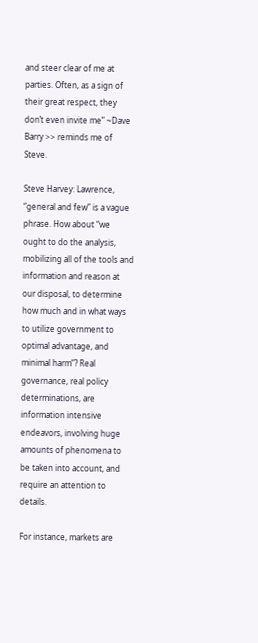and steer clear of me at parties. Often, as a sign of their great respect, they don’t even invite me” ~Dave Barry >> reminds me of Steve.

Steve Harvey: Lawrence, “general and few” is a vague phrase. How about “we ought to do the analysis, mobilizing all of the tools and information and reason at our disposal, to determine how much and in what ways to utilize government to optimal advantage, and minimal harm”? Real governance, real policy determinations, are information intensive endeavors, involving huge amounts of phenomena to be taken into account, and require an attention to details.

For instance, markets are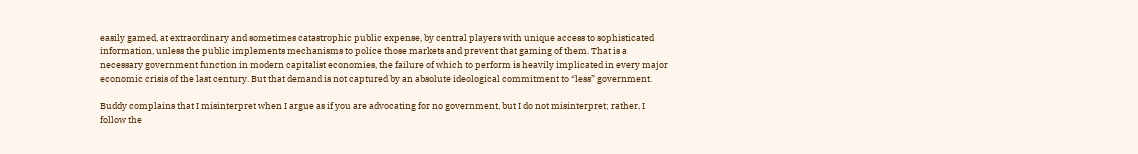easily gamed, at extraordinary and sometimes catastrophic public expense, by central players with unique access to sophisticated information, unless the public implements mechanisms to police those markets and prevent that gaming of them. That is a necessary government function in modern capitalist economies, the failure of which to perform is heavily implicated in every major economic crisis of the last century. But that demand is not captured by an absolute ideological commitment to “less” government.

Buddy complains that I misinterpret when I argue as if you are advocating for no government, but I do not misinterpret; rather, I follow the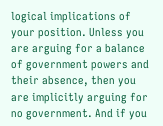logical implications of your position. Unless you are arguing for a balance of government powers and their absence, then you are implicitly arguing for no government. And if you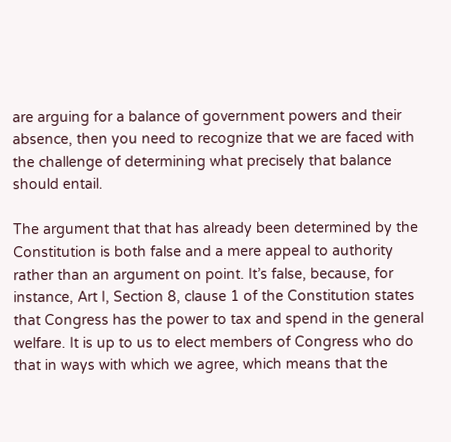are arguing for a balance of government powers and their absence, then you need to recognize that we are faced with the challenge of determining what precisely that balance should entail.

The argument that that has already been determined by the Constitution is both false and a mere appeal to authority rather than an argument on point. It’s false, because, for instance, Art I, Section 8, clause 1 of the Constitution states that Congress has the power to tax and spend in the general welfare. It is up to us to elect members of Congress who do that in ways with which we agree, which means that the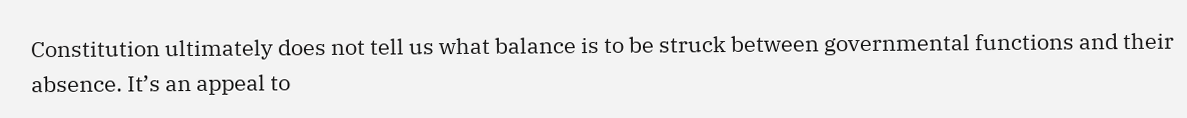Constitution ultimately does not tell us what balance is to be struck between governmental functions and their absence. It’s an appeal to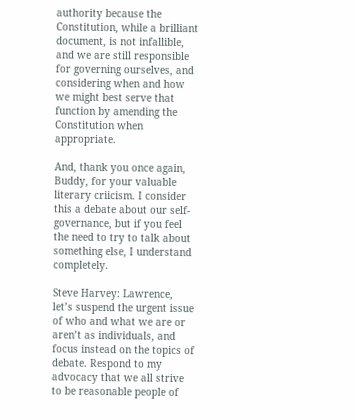authority because the Constitution, while a brilliant document, is not infallible, and we are still responsible for governing ourselves, and considering when and how we might best serve that function by amending the Constitution when appropriate.

And, thank you once again, Buddy, for your valuable literary criicism. I consider this a debate about our self-governance, but if you feel the need to try to talk about something else, I understand completely.

Steve Harvey: Lawrence, let’s suspend the urgent issue of who and what we are or aren’t as individuals, and focus instead on the topics of debate. Respond to my advocacy that we all strive to be reasonable people of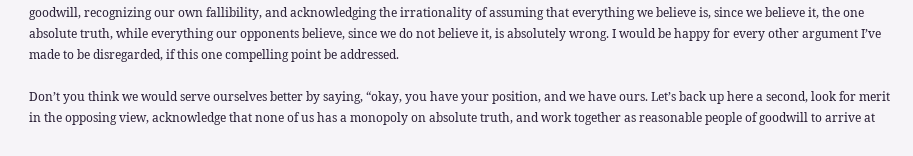goodwill, recognizing our own fallibility, and acknowledging the irrationality of assuming that everything we believe is, since we believe it, the one absolute truth, while everything our opponents believe, since we do not believe it, is absolutely wrong. I would be happy for every other argument I’ve made to be disregarded, if this one compelling point be addressed.

Don’t you think we would serve ourselves better by saying, “okay, you have your position, and we have ours. Let’s back up here a second, look for merit in the opposing view, acknowledge that none of us has a monopoly on absolute truth, and work together as reasonable people of goodwill to arrive at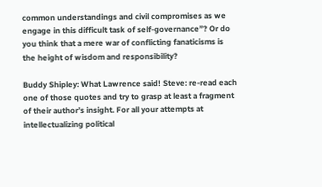common understandings and civil compromises as we engage in this difficult task of self-governance”? Or do you think that a mere war of conflicting fanaticisms is the height of wisdom and responsibility?

Buddy Shipley: What Lawrence said! Steve: re-read each one of those quotes and try to grasp at least a fragment of their author’s insight. For all your attempts at intellectualizing political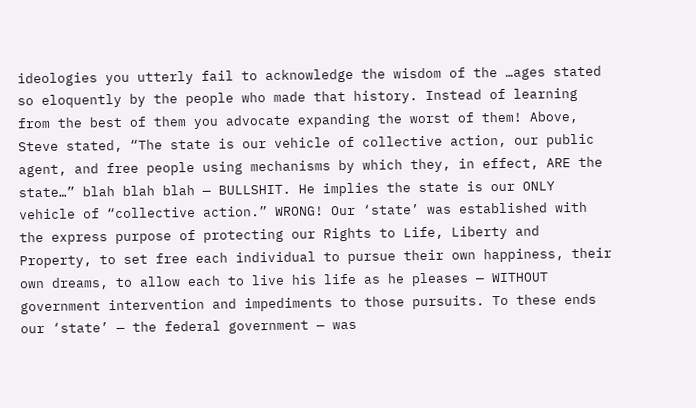ideologies you utterly fail to acknowledge the wisdom of the …ages stated so eloquently by the people who made that history. Instead of learning from the best of them you advocate expanding the worst of them! Above, Steve stated, “The state is our vehicle of collective action, our public agent, and free people using mechanisms by which they, in effect, ARE the state…” blah blah blah — BULLSHIT. He implies the state is our ONLY vehicle of “collective action.” WRONG! Our ‘state’ was established with the express purpose of protecting our Rights to Life, Liberty and Property, to set free each individual to pursue their own happiness, their own dreams, to allow each to live his life as he pleases — WITHOUT government intervention and impediments to those pursuits. To these ends our ‘state’ — the federal government — was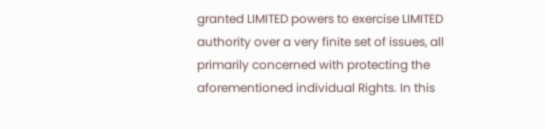granted LIMITED powers to exercise LIMITED authority over a very finite set of issues, all primarily concerned with protecting the aforementioned individual Rights. In this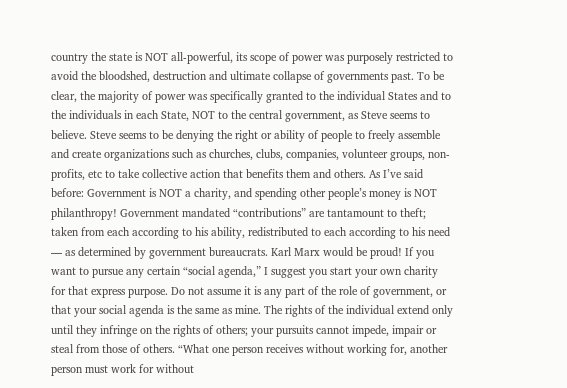country the state is NOT all-powerful, its scope of power was purposely restricted to avoid the bloodshed, destruction and ultimate collapse of governments past. To be clear, the majority of power was specifically granted to the individual States and to the individuals in each State, NOT to the central government, as Steve seems to believe. Steve seems to be denying the right or ability of people to freely assemble and create organizations such as churches, clubs, companies, volunteer groups, non-profits, etc to take collective action that benefits them and others. As I’ve said before: Government is NOT a charity, and spending other people’s money is NOT philanthropy! Government mandated “contributions” are tantamount to theft; taken from each according to his ability, redistributed to each according to his need — as determined by government bureaucrats. Karl Marx would be proud! If you want to pursue any certain “social agenda,” I suggest you start your own charity for that express purpose. Do not assume it is any part of the role of government, or that your social agenda is the same as mine. The rights of the individual extend only until they infringe on the rights of others; your pursuits cannot impede, impair or steal from those of others. “What one person receives without working for, another person must work for without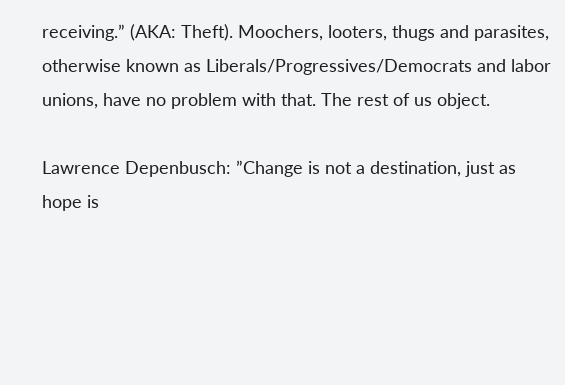receiving.” (AKA: Theft). Moochers, looters, thugs and parasites, otherwise known as Liberals/Progressives/Democrats and labor unions, have no problem with that. The rest of us object.

Lawrence Depenbusch: ”Change is not a destination, just as hope is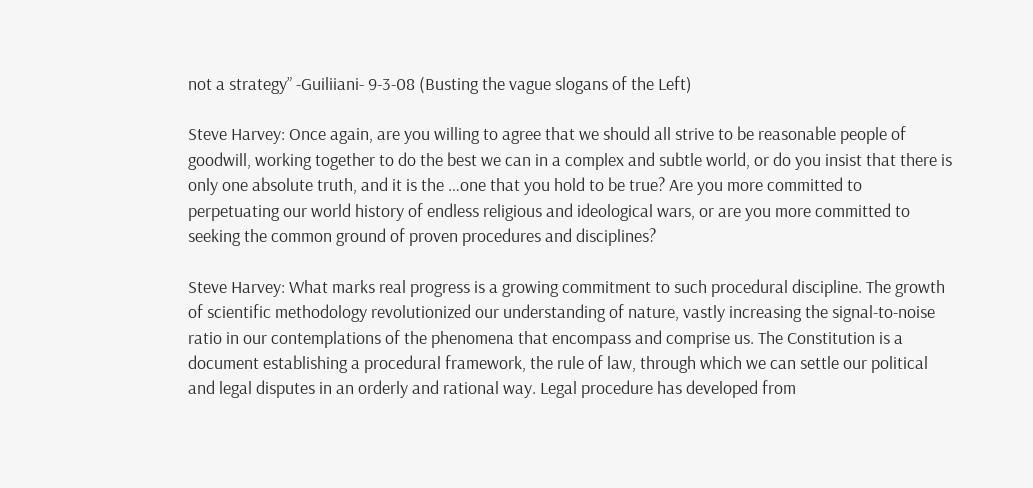not a strategy” -Guiliiani- 9-3-08 (Busting the vague slogans of the Left)

Steve Harvey: Once again, are you willing to agree that we should all strive to be reasonable people of goodwill, working together to do the best we can in a complex and subtle world, or do you insist that there is only one absolute truth, and it is the …one that you hold to be true? Are you more committed to perpetuating our world history of endless religious and ideological wars, or are you more committed to seeking the common ground of proven procedures and disciplines?

Steve Harvey: What marks real progress is a growing commitment to such procedural discipline. The growth of scientific methodology revolutionized our understanding of nature, vastly increasing the signal-to-noise ratio in our contemplations of the phenomena that encompass and comprise us. The Constitution is a document establishing a procedural framework, the rule of law, through which we can settle our political and legal disputes in an orderly and rational way. Legal procedure has developed from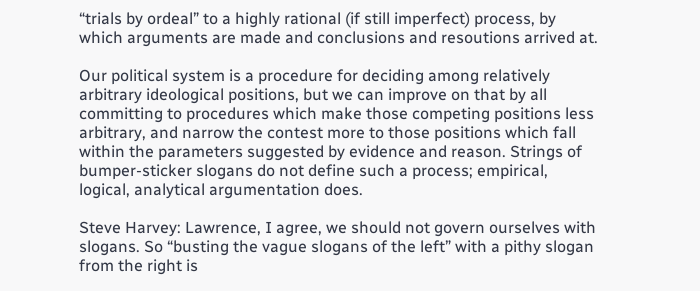“trials by ordeal” to a highly rational (if still imperfect) process, by which arguments are made and conclusions and resoutions arrived at.

Our political system is a procedure for deciding among relatively arbitrary ideological positions, but we can improve on that by all committing to procedures which make those competing positions less arbitrary, and narrow the contest more to those positions which fall within the parameters suggested by evidence and reason. Strings of bumper-sticker slogans do not define such a process; empirical, logical, analytical argumentation does.

Steve Harvey: Lawrence, I agree, we should not govern ourselves with slogans. So “busting the vague slogans of the left” with a pithy slogan from the right is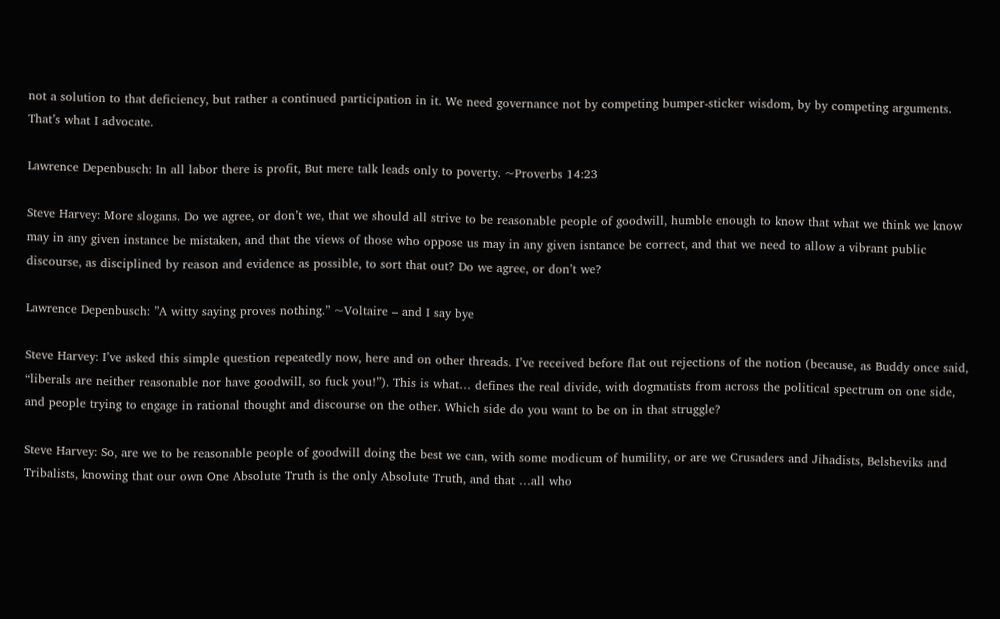not a solution to that deficiency, but rather a continued participation in it. We need governance not by competing bumper-sticker wisdom, by by competing arguments. That’s what I advocate.

Lawrence Depenbusch: In all labor there is profit, But mere talk leads only to poverty. ~Proverbs 14:23

Steve Harvey: More slogans. Do we agree, or don’t we, that we should all strive to be reasonable people of goodwill, humble enough to know that what we think we know may in any given instance be mistaken, and that the views of those who oppose us may in any given isntance be correct, and that we need to allow a vibrant public discourse, as disciplined by reason and evidence as possible, to sort that out? Do we agree, or don’t we?

Lawrence Depenbusch: ”A witty saying proves nothing.” ~Voltaire – and I say bye

Steve Harvey: I’ve asked this simple question repeatedly now, here and on other threads. I’ve received before flat out rejections of the notion (because, as Buddy once said, “liberals are neither reasonable nor have goodwill, so fuck you!”). This is what… defines the real divide, with dogmatists from across the political spectrum on one side, and people trying to engage in rational thought and discourse on the other. Which side do you want to be on in that struggle?

Steve Harvey: So, are we to be reasonable people of goodwill doing the best we can, with some modicum of humility, or are we Crusaders and Jihadists, Belsheviks and Tribalists, knowing that our own One Absolute Truth is the only Absolute Truth, and that …all who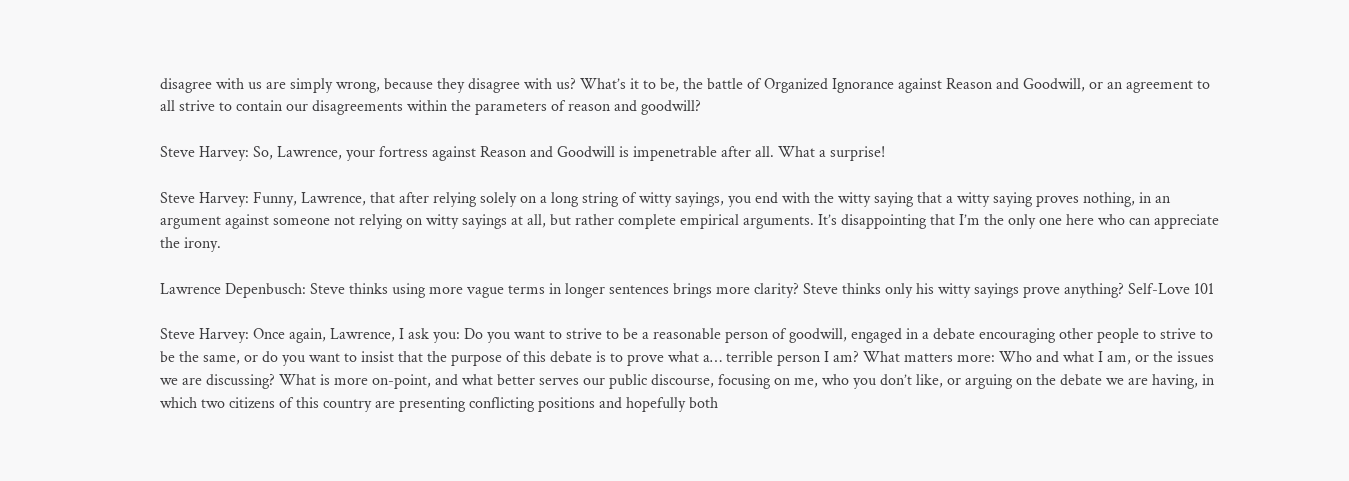disagree with us are simply wrong, because they disagree with us? What’s it to be, the battle of Organized Ignorance against Reason and Goodwill, or an agreement to all strive to contain our disagreements within the parameters of reason and goodwill?

Steve Harvey: So, Lawrence, your fortress against Reason and Goodwill is impenetrable after all. What a surprise!

Steve Harvey: Funny, Lawrence, that after relying solely on a long string of witty sayings, you end with the witty saying that a witty saying proves nothing, in an argument against someone not relying on witty sayings at all, but rather complete empirical arguments. It’s disappointing that I’m the only one here who can appreciate the irony.

Lawrence Depenbusch: Steve thinks using more vague terms in longer sentences brings more clarity? Steve thinks only his witty sayings prove anything? Self-Love 101

Steve Harvey: Once again, Lawrence, I ask you: Do you want to strive to be a reasonable person of goodwill, engaged in a debate encouraging other people to strive to be the same, or do you want to insist that the purpose of this debate is to prove what a… terrible person I am? What matters more: Who and what I am, or the issues we are discussing? What is more on-point, and what better serves our public discourse, focusing on me, who you don’t like, or arguing on the debate we are having, in which two citizens of this country are presenting conflicting positions and hopefully both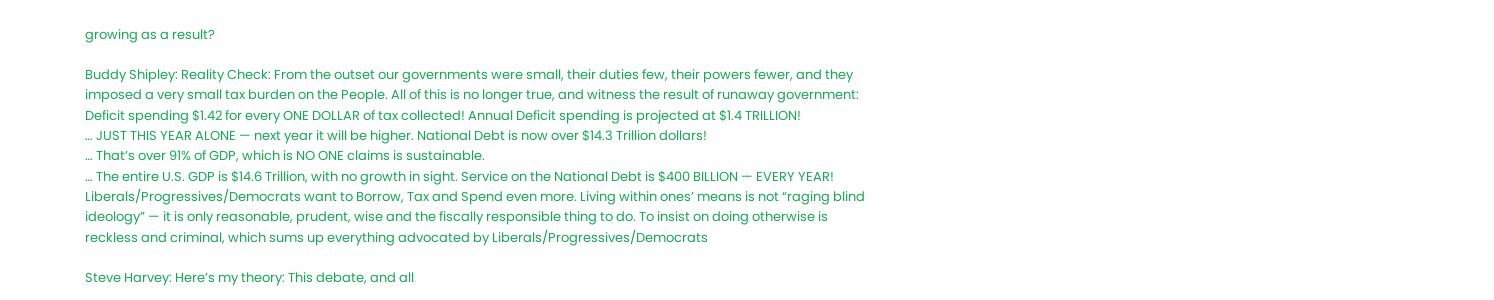growing as a result?

Buddy Shipley: Reality Check: From the outset our governments were small, their duties few, their powers fewer, and they imposed a very small tax burden on the People. All of this is no longer true, and witness the result of runaway government: Deficit spending $1.42 for every ONE DOLLAR of tax collected! Annual Deficit spending is projected at $1.4 TRILLION!
… JUST THIS YEAR ALONE — next year it will be higher. National Debt is now over $14.3 Trillion dollars!
… That’s over 91% of GDP, which is NO ONE claims is sustainable.
… The entire U.S. GDP is $14.6 Trillion, with no growth in sight. Service on the National Debt is $400 BILLION — EVERY YEAR! Liberals/Progressives/Democrats want to Borrow, Tax and Spend even more. Living within ones’ means is not “raging blind ideology” — it is only reasonable, prudent, wise and the fiscally responsible thing to do. To insist on doing otherwise is reckless and criminal, which sums up everything advocated by Liberals/Progressives/Democrats

Steve Harvey: Here’s my theory: This debate, and all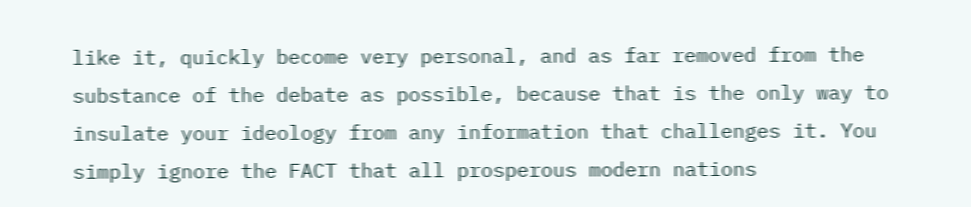like it, quickly become very personal, and as far removed from the substance of the debate as possible, because that is the only way to insulate your ideology from any information that challenges it. You simply ignore the FACT that all prosperous modern nations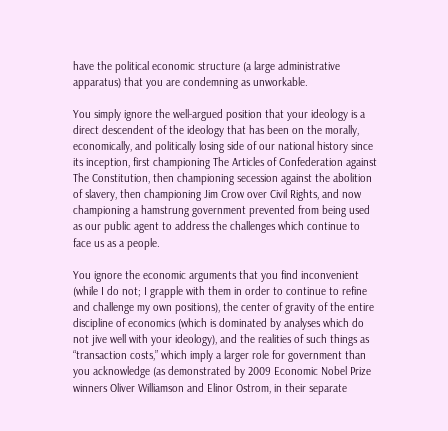have the political economic structure (a large administrative apparatus) that you are condemning as unworkable.

You simply ignore the well-argued position that your ideology is a direct descendent of the ideology that has been on the morally, economically, and politically losing side of our national history since its inception, first championing The Articles of Confederation against The Constitution, then championing secession against the abolition of slavery, then championing Jim Crow over Civil Rights, and now championing a hamstrung government prevented from being used as our public agent to address the challenges which continue to face us as a people.

You ignore the economic arguments that you find inconvenient (while I do not; I grapple with them in order to continue to refine and challenge my own positions), the center of gravity of the entire discipline of economics (which is dominated by analyses which do not jive well with your ideology), and the realities of such things as “transaction costs,” which imply a larger role for government than you acknowledge (as demonstrated by 2009 Economic Nobel Prize winners Oliver Williamson and Elinor Ostrom, in their separate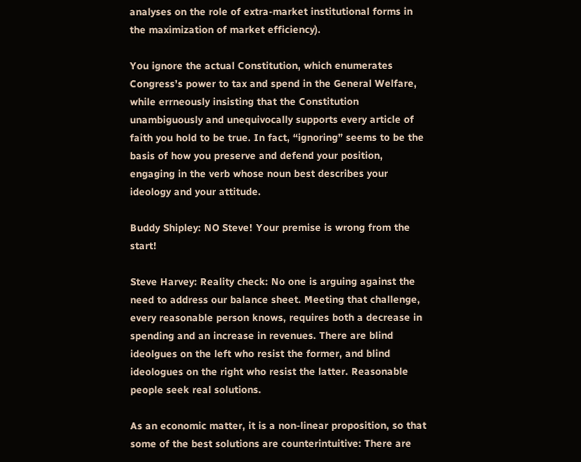analyses on the role of extra-market institutional forms in the maximization of market efficiency).

You ignore the actual Constitution, which enumerates Congress’s power to tax and spend in the General Welfare, while errneously insisting that the Constitution unambiguously and unequivocally supports every article of faith you hold to be true. In fact, “ignoring” seems to be the basis of how you preserve and defend your position, engaging in the verb whose noun best describes your ideology and your attitude.

Buddy Shipley: NO Steve! Your premise is wrong from the start!

Steve Harvey: Reality check: No one is arguing against the need to address our balance sheet. Meeting that challenge, every reasonable person knows, requires both a decrease in spending and an increase in revenues. There are blind ideolgues on the left who resist the former, and blind ideologues on the right who resist the latter. Reasonable people seek real solutions.

As an economic matter, it is a non-linear proposition, so that some of the best solutions are counterintuitive: There are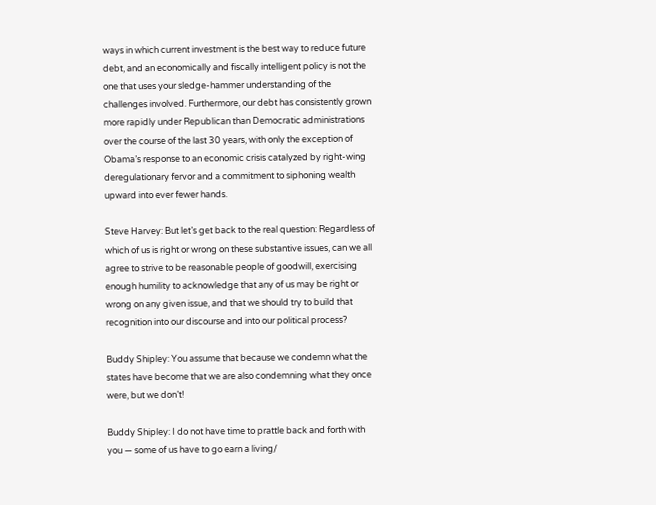ways in which current investment is the best way to reduce future debt, and an economically and fiscally intelligent policy is not the one that uses your sledge-hammer understanding of the challenges involved. Furthermore, our debt has consistently grown more rapidly under Republican than Democratic administrations over the course of the last 30 years, with only the exception of Obama’s response to an economic crisis catalyzed by right-wing deregulationary fervor and a commitment to siphoning wealth upward into ever fewer hands.

Steve Harvey: But let’s get back to the real question: Regardless of which of us is right or wrong on these substantive issues, can we all agree to strive to be reasonable people of goodwill, exercising enough humility to acknowledge that any of us may be right or wrong on any given issue, and that we should try to build that recognition into our discourse and into our political process?

Buddy Shipley: You assume that because we condemn what the states have become that we are also condemning what they once were, but we don’t!

Buddy Shipley: I do not have time to prattle back and forth with you — some of us have to go earn a living/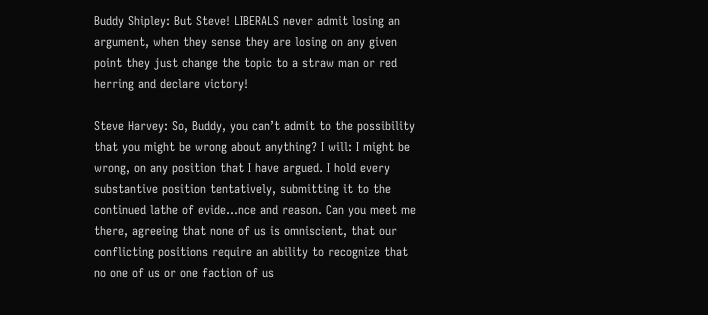Buddy Shipley: But Steve! LIBERALS never admit losing an argument, when they sense they are losing on any given point they just change the topic to a straw man or red herring and declare victory!

Steve Harvey: So, Buddy, you can’t admit to the possibility that you might be wrong about anything? I will: I might be wrong, on any position that I have argued. I hold every substantive position tentatively, submitting it to the continued lathe of evide…nce and reason. Can you meet me there, agreeing that none of us is omniscient, that our conflicting positions require an ability to recognize that no one of us or one faction of us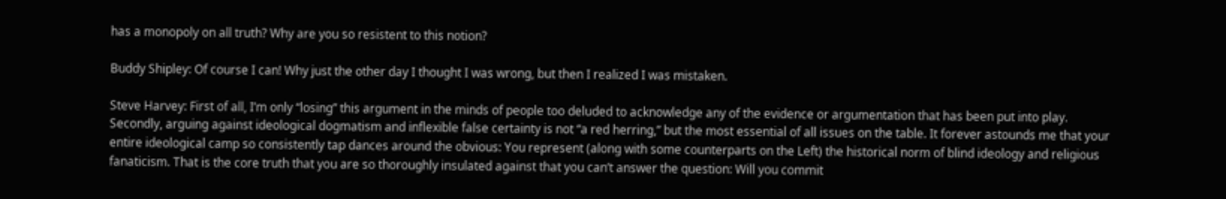has a monopoly on all truth? Why are you so resistent to this notion?

Buddy Shipley: Of course I can! Why just the other day I thought I was wrong, but then I realized I was mistaken.

Steve Harvey: First of all, I’m only “losing” this argument in the minds of people too deluded to acknowledge any of the evidence or argumentation that has been put into play. Secondly, arguing against ideological dogmatism and inflexible false certainty is not “a red herring,” but the most essential of all issues on the table. It forever astounds me that your entire ideological camp so consistently tap dances around the obvious: You represent (along with some counterparts on the Left) the historical norm of blind ideology and religious fanaticism. That is the core truth that you are so thoroughly insulated against that you can’t answer the question: Will you commit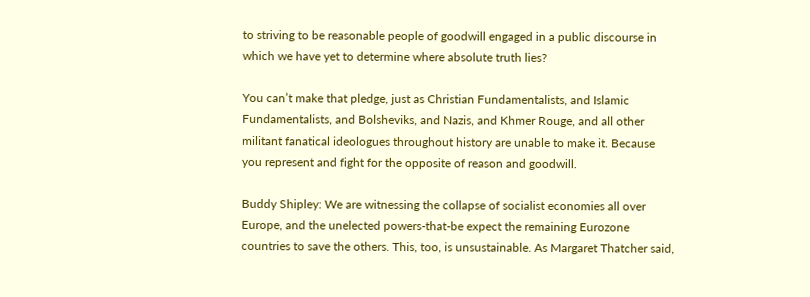to striving to be reasonable people of goodwill engaged in a public discourse in which we have yet to determine where absolute truth lies?

You can’t make that pledge, just as Christian Fundamentalists, and Islamic Fundamentalists, and Bolsheviks, and Nazis, and Khmer Rouge, and all other militant fanatical ideologues throughout history are unable to make it. Because you represent and fight for the opposite of reason and goodwill.

Buddy Shipley: We are witnessing the collapse of socialist economies all over Europe, and the unelected powers-that-be expect the remaining Eurozone countries to save the others. This, too, is unsustainable. As Margaret Thatcher said,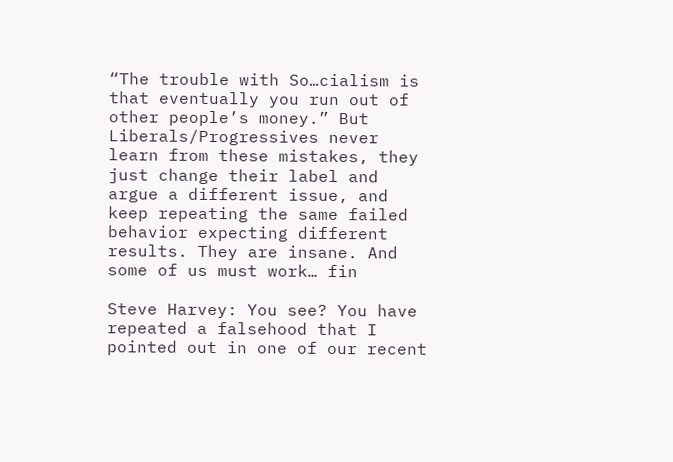“The trouble with So…cialism is that eventually you run out of other people’s money.” But Liberals/Progressives never learn from these mistakes, they just change their label and argue a different issue, and keep repeating the same failed behavior expecting different results. They are insane. And some of us must work… fin

Steve Harvey: You see? You have repeated a falsehood that I pointed out in one of our recent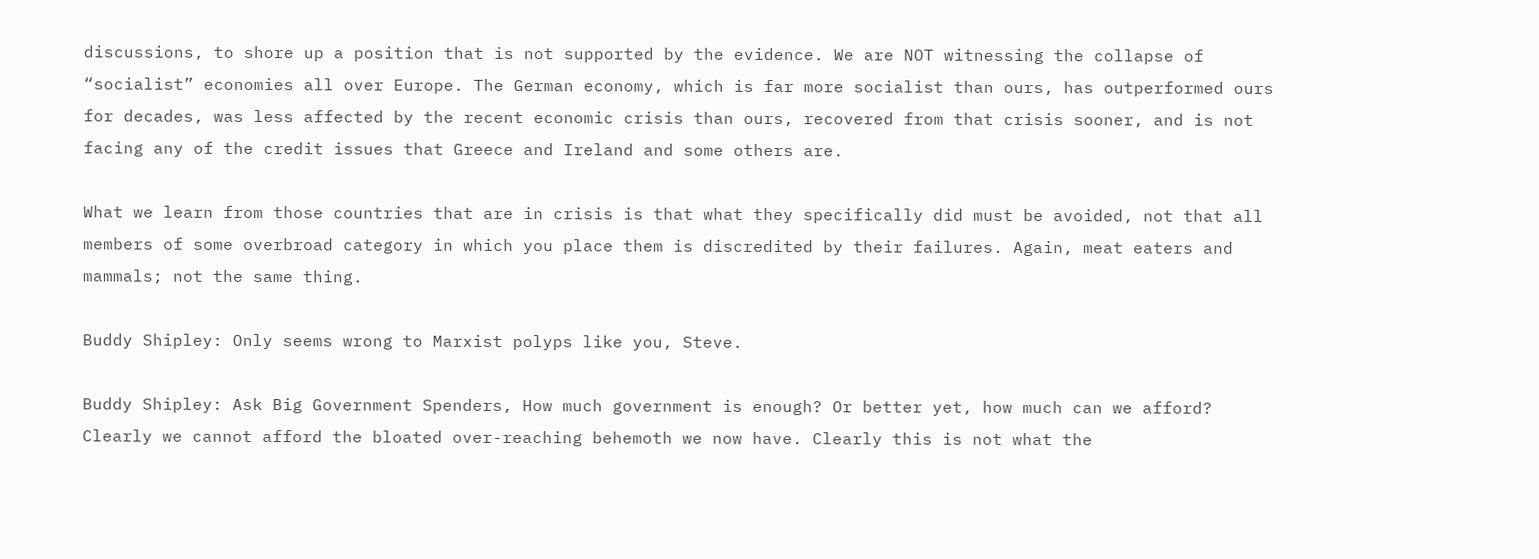discussions, to shore up a position that is not supported by the evidence. We are NOT witnessing the collapse of “socialist” economies all over Europe. The German economy, which is far more socialist than ours, has outperformed ours for decades, was less affected by the recent economic crisis than ours, recovered from that crisis sooner, and is not facing any of the credit issues that Greece and Ireland and some others are.

What we learn from those countries that are in crisis is that what they specifically did must be avoided, not that all members of some overbroad category in which you place them is discredited by their failures. Again, meat eaters and mammals; not the same thing.

Buddy Shipley: Only seems wrong to Marxist polyps like you, Steve.

Buddy Shipley: Ask Big Government Spenders, How much government is enough? Or better yet, how much can we afford? Clearly we cannot afford the bloated over-reaching behemoth we now have. Clearly this is not what the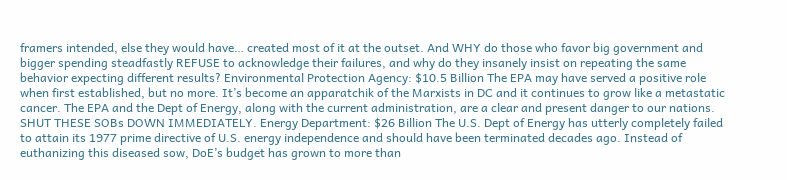framers intended, else they would have… created most of it at the outset. And WHY do those who favor big government and bigger spending steadfastly REFUSE to acknowledge their failures, and why do they insanely insist on repeating the same behavior expecting different results? Environmental Protection Agency: $10.5 Billion The EPA may have served a positive role when first established, but no more. It’s become an apparatchik of the Marxists in DC and it continues to grow like a metastatic cancer. The EPA and the Dept of Energy, along with the current administration, are a clear and present danger to our nations. SHUT THESE SOBs DOWN IMMEDIATELY. Energy Department: $26 Billion The U.S. Dept of Energy has utterly completely failed to attain its 1977 prime directive of U.S. energy independence and should have been terminated decades ago. Instead of euthanizing this diseased sow, DoE’s budget has grown to more than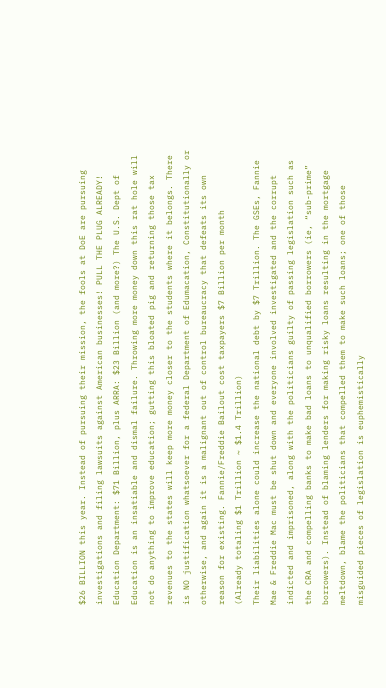$26 BILLION this year. Instead of pursuing their mission, the fools at DoE are pursuing investigations and filing lawsuits against American businesses! PULL THE PLUG ALREADY! Education Department: $71 Billion, plus ARRA: $23 Billion (and more?) The U.S. Dept of Education is an insatiable and dismal failure. Throwing more money down this rat hole will not do anything to improve education; gutting this bloated pig and returning those tax revenues to the states will keep more money closer to the students where it belongs. There is NO justification whatsoever for a federal Department of Edumacation, Constitutionally or otherwise, and again it is a malignant out of control bureaucracy that defeats its own reason for existing. Fannie/Freddie Bailout cost taxpayers $7 Billion per month
(Already totaling $1 Trillion ~ $1.4 Trillion)
Their liabilities alone could increase the national debt by $7 Trillion. The GSEs, Fannie Mae & Freddie Mac must be shut down and everyone involved investigated and the corrupt indicted and imprisoned, along with the politicians guilty of passing legislation such as the CRA and compelling banks to make bad loans to unqualified borrowers (ie, “sub-prime” borrowers). Instead of blaming lenders for making risky loans resulting in the mortgage meltdown, blame the politicians that compelled them to make such loans; one of those misguided pieces of legislation is euphemistically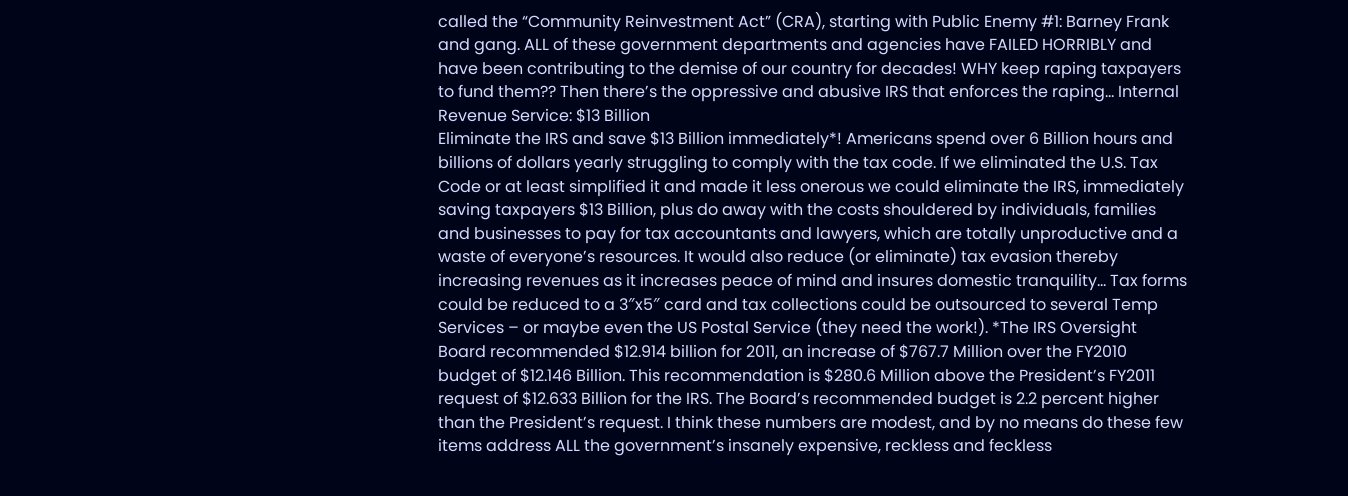called the “Community Reinvestment Act” (CRA), starting with Public Enemy #1: Barney Frank and gang. ALL of these government departments and agencies have FAILED HORRIBLY and have been contributing to the demise of our country for decades! WHY keep raping taxpayers to fund them?? Then there’s the oppressive and abusive IRS that enforces the raping… Internal Revenue Service: $13 Billion
Eliminate the IRS and save $13 Billion immediately*! Americans spend over 6 Billion hours and billions of dollars yearly struggling to comply with the tax code. If we eliminated the U.S. Tax Code or at least simplified it and made it less onerous we could eliminate the IRS, immediately saving taxpayers $13 Billion, plus do away with the costs shouldered by individuals, families and businesses to pay for tax accountants and lawyers, which are totally unproductive and a waste of everyone’s resources. It would also reduce (or eliminate) tax evasion thereby increasing revenues as it increases peace of mind and insures domestic tranquility… Tax forms could be reduced to a 3″x5″ card and tax collections could be outsourced to several Temp Services – or maybe even the US Postal Service (they need the work!). *The IRS Oversight Board recommended $12.914 billion for 2011, an increase of $767.7 Million over the FY2010 budget of $12.146 Billion. This recommendation is $280.6 Million above the President’s FY2011 request of $12.633 Billion for the IRS. The Board’s recommended budget is 2.2 percent higher than the President’s request. I think these numbers are modest, and by no means do these few items address ALL the government’s insanely expensive, reckless and feckless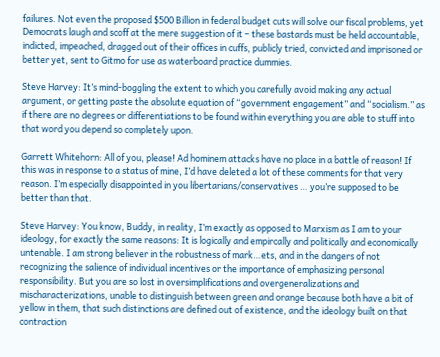failures. Not even the proposed $500 Billion in federal budget cuts will solve our fiscal problems, yet Democrats laugh and scoff at the mere suggestion of it – these bastards must be held accountable, indicted, impeached, dragged out of their offices in cuffs, publicly tried, convicted and imprisoned or better yet, sent to Gitmo for use as waterboard practice dummies.

Steve Harvey: It’s mind-boggling the extent to which you carefully avoid making any actual argument, or getting paste the absolute equation of “government engagement” and “socialism.” as if there are no degrees or differentiations to be found within everything you are able to stuff into that word you depend so completely upon.

Garrett Whitehorn: All of you, please! Ad hominem attacks have no place in a battle of reason! If this was in response to a status of mine, I’d have deleted a lot of these comments for that very reason. I’m especially disappointed in you libertarians/conservatives … you’re supposed to be better than that.

Steve Harvey: You know, Buddy, in reality, I’m exactly as opposed to Marxism as I am to your ideology, for exactly the same reasons: It is logically and empircally and politically and economically untenable. I am strong believer in the robustness of mark…ets, and in the dangers of not recognizing the salience of individual incentives or the importance of emphasizing personal responsibility. But you are so lost in oversimplifications and overgeneralizations and mischaracterizations, unable to distinguish between green and orange because both have a bit of yellow in them, that such distinctions are defined out of existence, and the ideology built on that contraction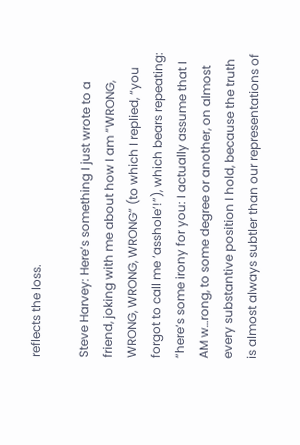reflects the loss.

Steve Harvey: Here’s something I just wrote to a friend, joking with me about how I am “WRONG, WRONG, WRONG, WRONG” (to which I replied, “you forgot to call me ‘asshole’!”), which bears repeating: “here’s some irony for you: I actually assume that I AM w…rong, to some degree or another, on almost every substantive position I hold, because the truth is almost always subtler than our representations of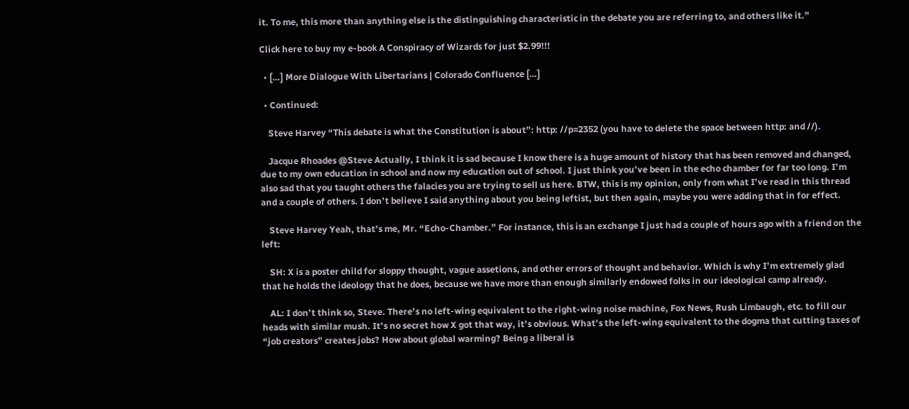it. To me, this more than anything else is the distinguishing characteristic in the debate you are referring to, and others like it.”

Click here to buy my e-book A Conspiracy of Wizards for just $2.99!!!

  • […] More Dialogue With Libertarians | Colorado Confluence […]

  • Continued:

    Steve Harvey “This debate is what the Constitution is about”: http: //p=2352 (you have to delete the space between http: and //).

    Jacque Rhoades @Steve Actually, I think it is sad because I know there is a huge amount of history that has been removed and changed, due to my own education in school and now my education out of school. I just think you’ve been in the echo chamber for far too long. I’m also sad that you taught others the falacies you are trying to sell us here. BTW, this is my opinion, only from what I’ve read in this thread and a couple of others. I don’t believe I said anything about you being leftist, but then again, maybe you were adding that in for effect.

    Steve Harvey Yeah, that’s me, Mr. “Echo-Chamber.” For instance, this is an exchange I just had a couple of hours ago with a friend on the left:

    SH: X is a poster child for sloppy thought, vague assetions, and other errors of thought and behavior. Which is why I’m extremely glad that he holds the ideology that he does, because we have more than enough similarly endowed folks in our ideological camp already.

    AL: I don’t think so, Steve. There’s no left-wing equivalent to the right-wing noise machine, Fox News, Rush Limbaugh, etc. to fill our heads with similar mush. It’s no secret how X got that way, it’s obvious. What’s the left-wing equivalent to the dogma that cutting taxes of “job creators” creates jobs? How about global warming? Being a liberal is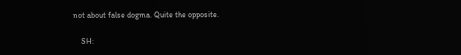not about false dogma. Quite the opposite.

    SH: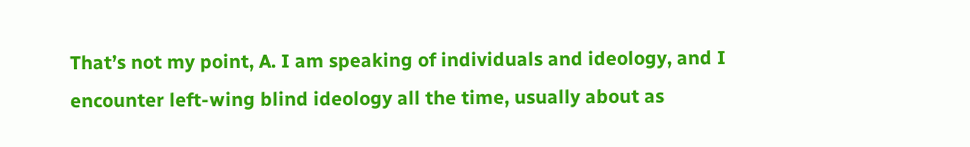That’s not my point, A. I am speaking of individuals and ideology, and I encounter left-wing blind ideology all the time, usually about as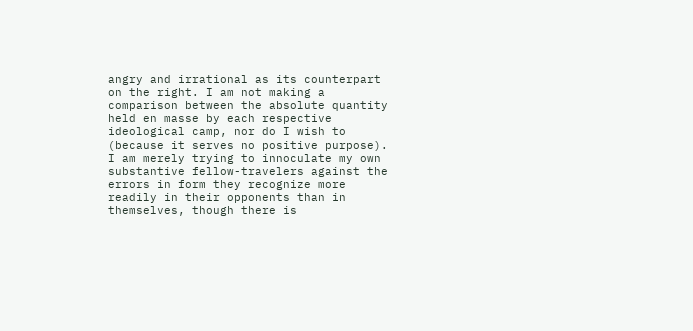angry and irrational as its counterpart on the right. I am not making a comparison between the absolute quantity held en masse by each respective ideological camp, nor do I wish to (because it serves no positive purpose). I am merely trying to innoculate my own substantive fellow-travelers against the errors in form they recognize more readily in their opponents than in themselves, though there is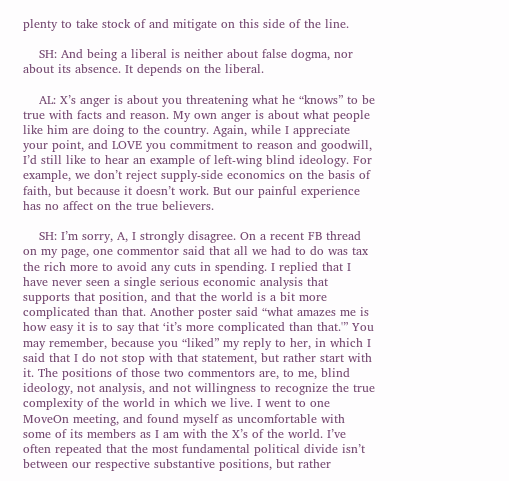plenty to take stock of and mitigate on this side of the line.

    SH: And being a liberal is neither about false dogma, nor about its absence. It depends on the liberal.

    AL: X’s anger is about you threatening what he “knows” to be true with facts and reason. My own anger is about what people like him are doing to the country. Again, while I appreciate your point, and LOVE you commitment to reason and goodwill, I’d still like to hear an example of left-wing blind ideology. For example, we don’t reject supply-side economics on the basis of faith, but because it doesn’t work. But our painful experience has no affect on the true believers.

    SH: I’m sorry, A, I strongly disagree. On a recent FB thread on my page, one commentor said that all we had to do was tax the rich more to avoid any cuts in spending. I replied that I have never seen a single serious economic analysis that supports that position, and that the world is a bit more complicated than that. Another poster said “what amazes me is how easy it is to say that ‘it’s more complicated than that.'” You may remember, because you “liked” my reply to her, in which I said that I do not stop with that statement, but rather start with it. The positions of those two commentors are, to me, blind ideology, not analysis, and not willingness to recognize the true complexity of the world in which we live. I went to one MoveOn meeting, and found myself as uncomfortable with some of its members as I am with the X’s of the world. I’ve often repeated that the most fundamental political divide isn’t between our respective substantive positions, but rather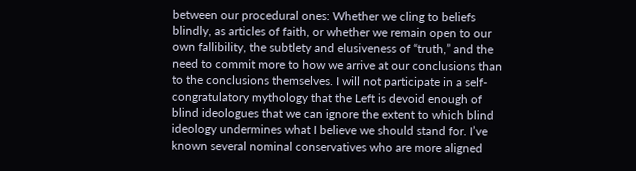between our procedural ones: Whether we cling to beliefs blindly, as articles of faith, or whether we remain open to our own fallibility, the subtlety and elusiveness of “truth,” and the need to commit more to how we arrive at our conclusions than to the conclusions themselves. I will not participate in a self-congratulatory mythology that the Left is devoid enough of blind ideologues that we can ignore the extent to which blind ideology undermines what I believe we should stand for. I’ve known several nominal conservatives who are more aligned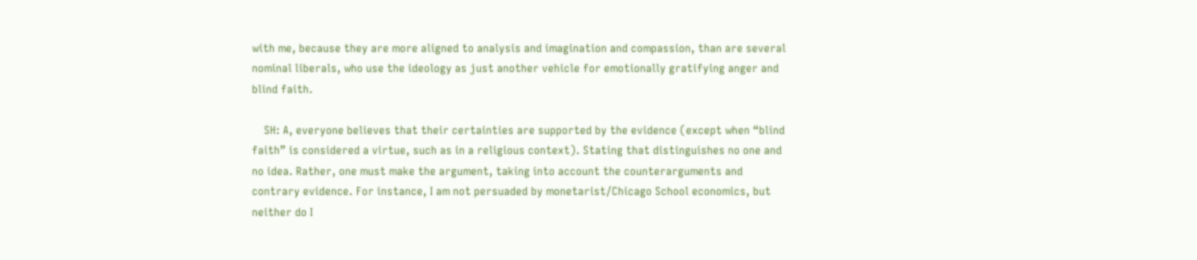with me, because they are more aligned to analysis and imagination and compassion, than are several nominal liberals, who use the ideology as just another vehicle for emotionally gratifying anger and blind faith.

    SH: A, everyone believes that their certainties are supported by the evidence (except when “blind faith” is considered a virtue, such as in a religious context). Stating that distinguishes no one and no idea. Rather, one must make the argument, taking into account the counterarguments and contrary evidence. For instance, I am not persuaded by monetarist/Chicago School economics, but neither do I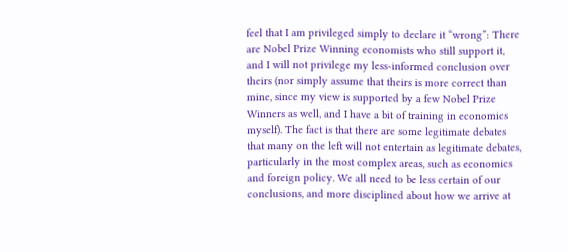feel that I am privileged simply to declare it “wrong”: There are Nobel Prize Winning economists who still support it, and I will not privilege my less-informed conclusion over theirs (nor simply assume that theirs is more correct than mine, since my view is supported by a few Nobel Prize Winners as well, and I have a bit of training in economics myself). The fact is that there are some legitimate debates that many on the left will not entertain as legitimate debates, particularly in the most complex areas, such as economics and foreign policy. We all need to be less certain of our conclusions, and more disciplined about how we arrive at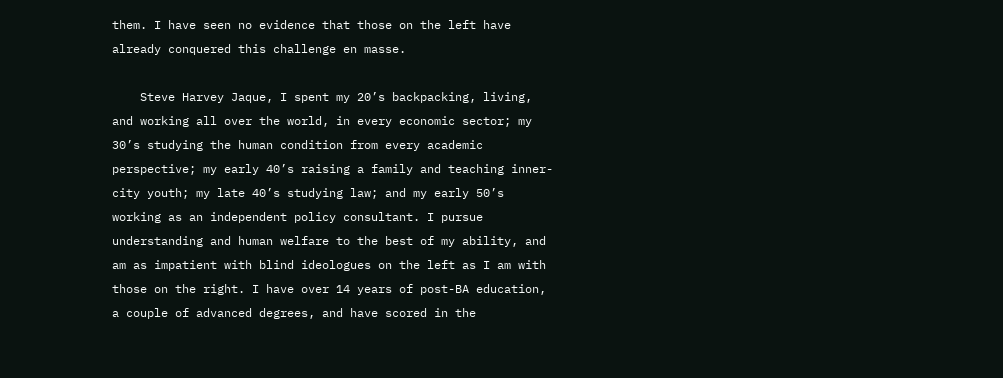them. I have seen no evidence that those on the left have already conquered this challenge en masse.

    Steve Harvey Jaque, I spent my 20’s backpacking, living, and working all over the world, in every economic sector; my 30’s studying the human condition from every academic perspective; my early 40’s raising a family and teaching inner-city youth; my late 40’s studying law; and my early 50’s working as an independent policy consultant. I pursue understanding and human welfare to the best of my ability, and am as impatient with blind ideologues on the left as I am with those on the right. I have over 14 years of post-BA education, a couple of advanced degrees, and have scored in the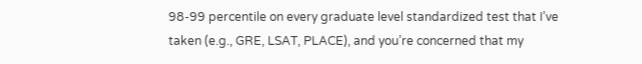98-99 percentile on every graduate level standardized test that I’ve taken (e.g., GRE, LSAT, PLACE), and you’re concerned that my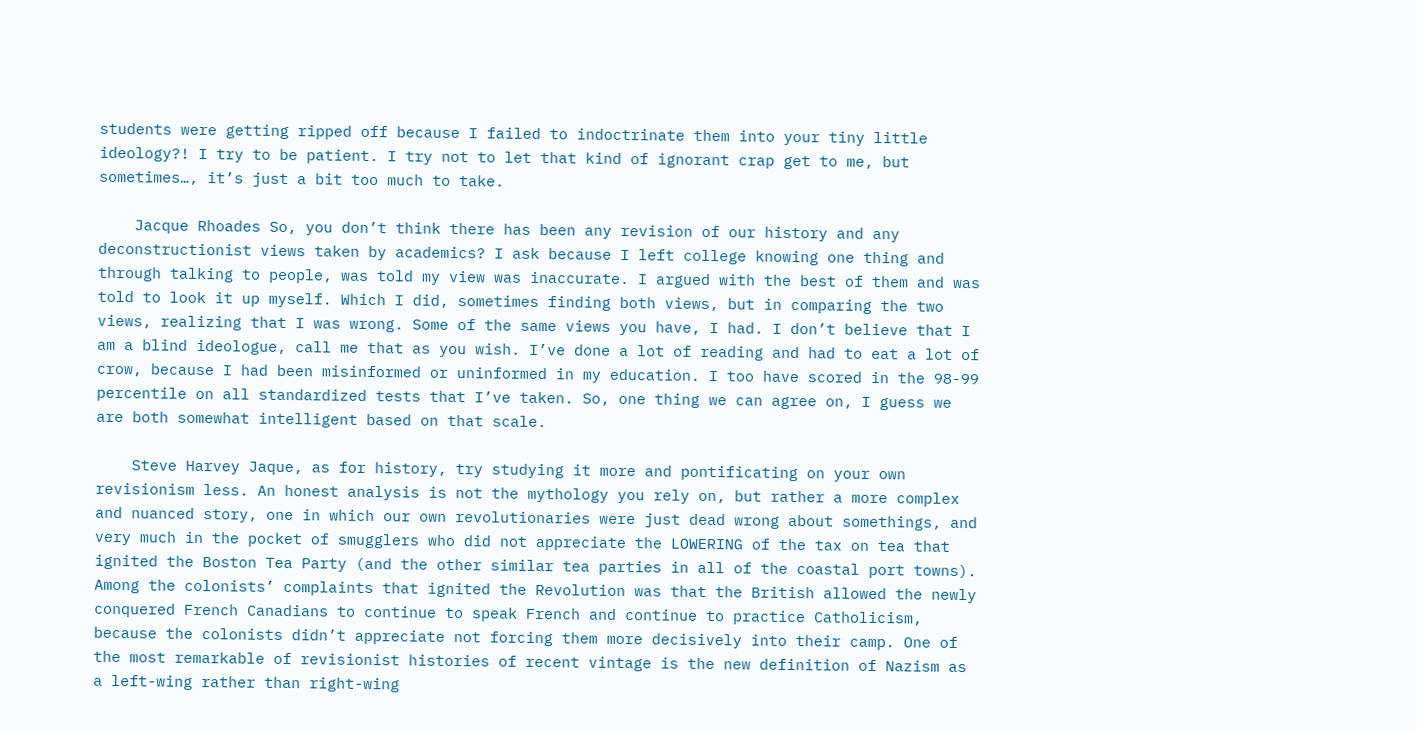students were getting ripped off because I failed to indoctrinate them into your tiny little ideology?! I try to be patient. I try not to let that kind of ignorant crap get to me, but sometimes…, it’s just a bit too much to take.

    Jacque Rhoades So, you don’t think there has been any revision of our history and any deconstructionist views taken by academics? I ask because I left college knowing one thing and through talking to people, was told my view was inaccurate. I argued with the best of them and was told to look it up myself. Which I did, sometimes finding both views, but in comparing the two views, realizing that I was wrong. Some of the same views you have, I had. I don’t believe that I am a blind ideologue, call me that as you wish. I’ve done a lot of reading and had to eat a lot of crow, because I had been misinformed or uninformed in my education. I too have scored in the 98-99 percentile on all standardized tests that I’ve taken. So, one thing we can agree on, I guess we are both somewhat intelligent based on that scale.

    Steve Harvey Jaque, as for history, try studying it more and pontificating on your own revisionism less. An honest analysis is not the mythology you rely on, but rather a more complex and nuanced story, one in which our own revolutionaries were just dead wrong about somethings, and very much in the pocket of smugglers who did not appreciate the LOWERING of the tax on tea that ignited the Boston Tea Party (and the other similar tea parties in all of the coastal port towns). Among the colonists’ complaints that ignited the Revolution was that the British allowed the newly conquered French Canadians to continue to speak French and continue to practice Catholicism, because the colonists didn’t appreciate not forcing them more decisively into their camp. One of the most remarkable of revisionist histories of recent vintage is the new definition of Nazism as a left-wing rather than right-wing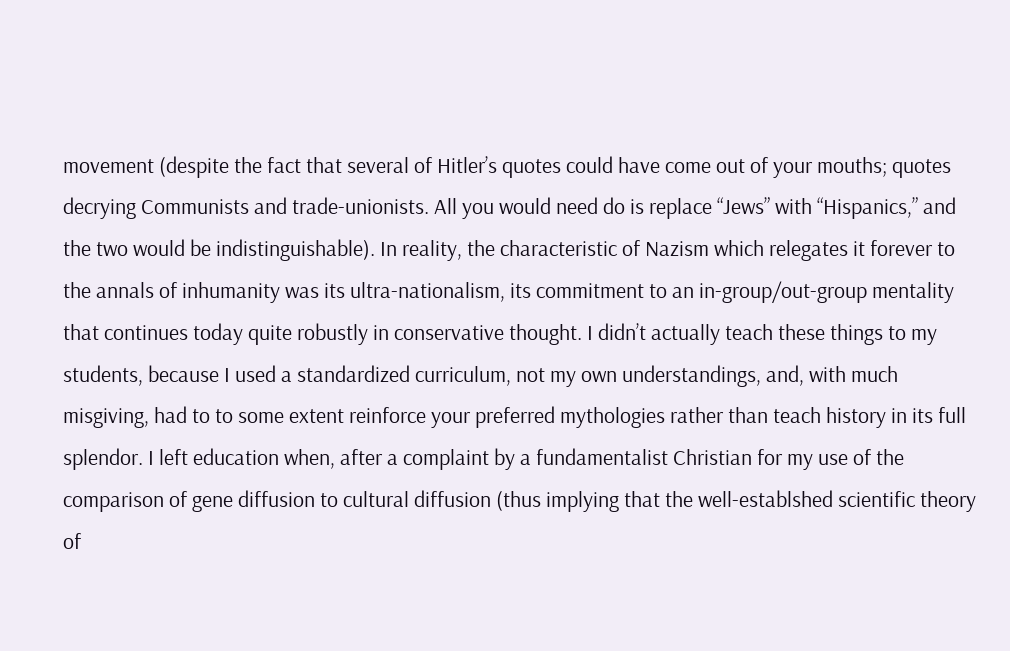movement (despite the fact that several of Hitler’s quotes could have come out of your mouths; quotes decrying Communists and trade-unionists. All you would need do is replace “Jews” with “Hispanics,” and the two would be indistinguishable). In reality, the characteristic of Nazism which relegates it forever to the annals of inhumanity was its ultra-nationalism, its commitment to an in-group/out-group mentality that continues today quite robustly in conservative thought. I didn’t actually teach these things to my students, because I used a standardized curriculum, not my own understandings, and, with much misgiving, had to to some extent reinforce your preferred mythologies rather than teach history in its full splendor. I left education when, after a complaint by a fundamentalist Christian for my use of the comparison of gene diffusion to cultural diffusion (thus implying that the well-establshed scientific theory of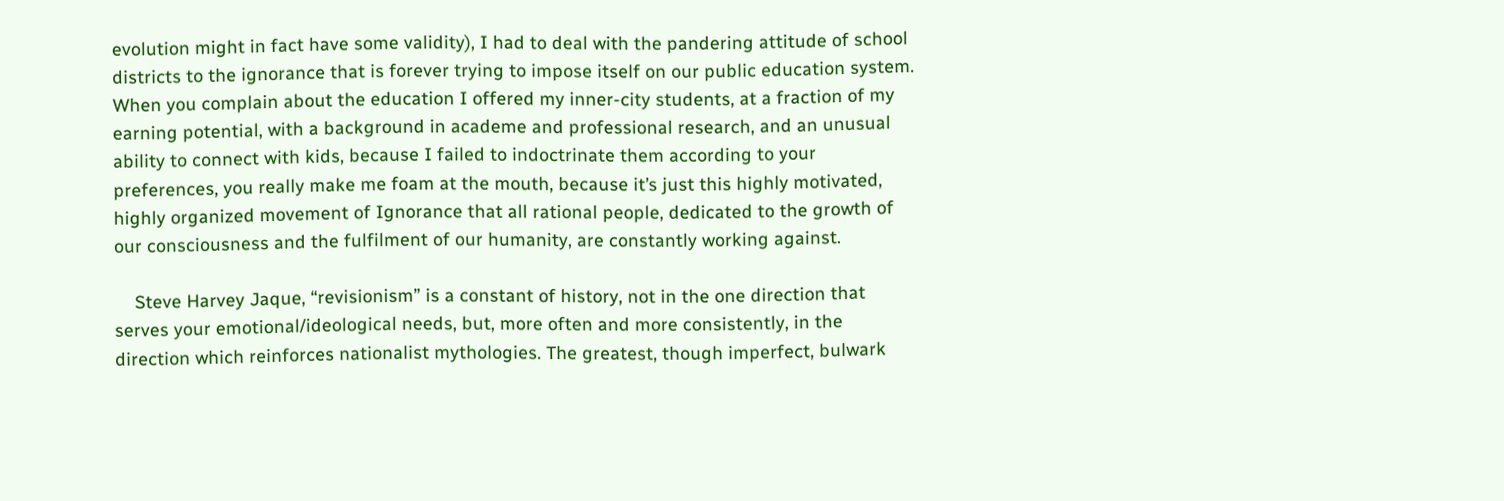evolution might in fact have some validity), I had to deal with the pandering attitude of school districts to the ignorance that is forever trying to impose itself on our public education system. When you complain about the education I offered my inner-city students, at a fraction of my earning potential, with a background in academe and professional research, and an unusual ability to connect with kids, because I failed to indoctrinate them according to your preferences, you really make me foam at the mouth, because it’s just this highly motivated, highly organized movement of Ignorance that all rational people, dedicated to the growth of our consciousness and the fulfilment of our humanity, are constantly working against.

    Steve Harvey Jaque, “revisionism” is a constant of history, not in the one direction that serves your emotional/ideological needs, but, more often and more consistently, in the direction which reinforces nationalist mythologies. The greatest, though imperfect, bulwark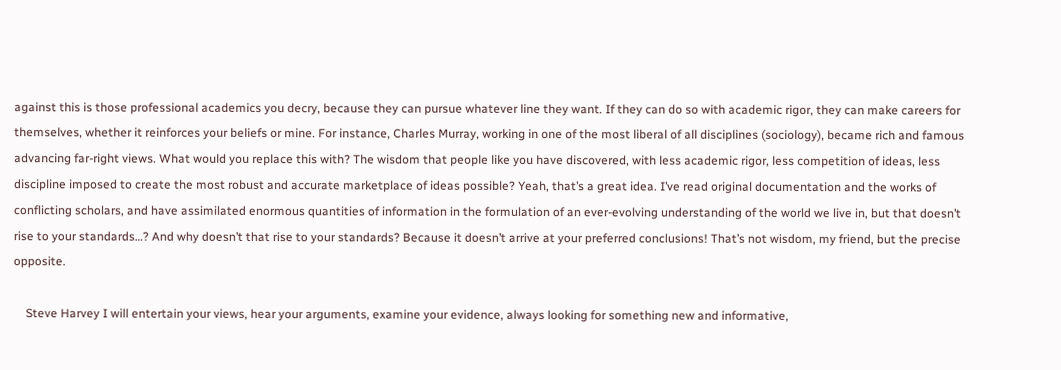against this is those professional academics you decry, because they can pursue whatever line they want. If they can do so with academic rigor, they can make careers for themselves, whether it reinforces your beliefs or mine. For instance, Charles Murray, working in one of the most liberal of all disciplines (sociology), became rich and famous advancing far-right views. What would you replace this with? The wisdom that people like you have discovered, with less academic rigor, less competition of ideas, less discipline imposed to create the most robust and accurate marketplace of ideas possible? Yeah, that’s a great idea. I’ve read original documentation and the works of conflicting scholars, and have assimilated enormous quantities of information in the formulation of an ever-evolving understanding of the world we live in, but that doesn’t rise to your standards…? And why doesn’t that rise to your standards? Because it doesn’t arrive at your preferred conclusions! That’s not wisdom, my friend, but the precise opposite.

    Steve Harvey I will entertain your views, hear your arguments, examine your evidence, always looking for something new and informative,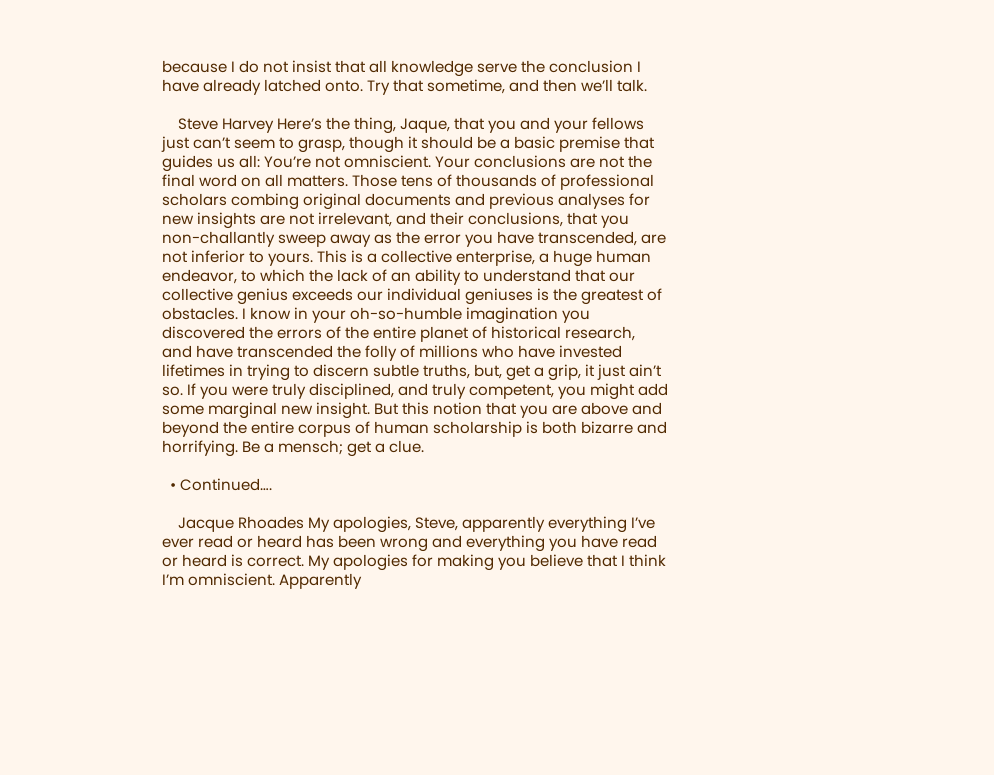because I do not insist that all knowledge serve the conclusion I have already latched onto. Try that sometime, and then we’ll talk.

    Steve Harvey Here’s the thing, Jaque, that you and your fellows just can’t seem to grasp, though it should be a basic premise that guides us all: You’re not omniscient. Your conclusions are not the final word on all matters. Those tens of thousands of professional scholars combing original documents and previous analyses for new insights are not irrelevant, and their conclusions, that you non-challantly sweep away as the error you have transcended, are not inferior to yours. This is a collective enterprise, a huge human endeavor, to which the lack of an ability to understand that our collective genius exceeds our individual geniuses is the greatest of obstacles. I know in your oh-so-humble imagination you discovered the errors of the entire planet of historical research, and have transcended the folly of millions who have invested lifetimes in trying to discern subtle truths, but, get a grip, it just ain’t so. If you were truly disciplined, and truly competent, you might add some marginal new insight. But this notion that you are above and beyond the entire corpus of human scholarship is both bizarre and horrifying. Be a mensch; get a clue.

  • Continued….

    Jacque Rhoades My apologies, Steve, apparently everything I’ve ever read or heard has been wrong and everything you have read or heard is correct. My apologies for making you believe that I think I’m omniscient. Apparently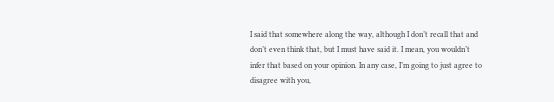I said that somewhere along the way, although I don’t recall that and don’t even think that, but I must have said it. I mean, you wouldn’t infer that based on your opinion. In any case, I’m going to just agree to disagree with you,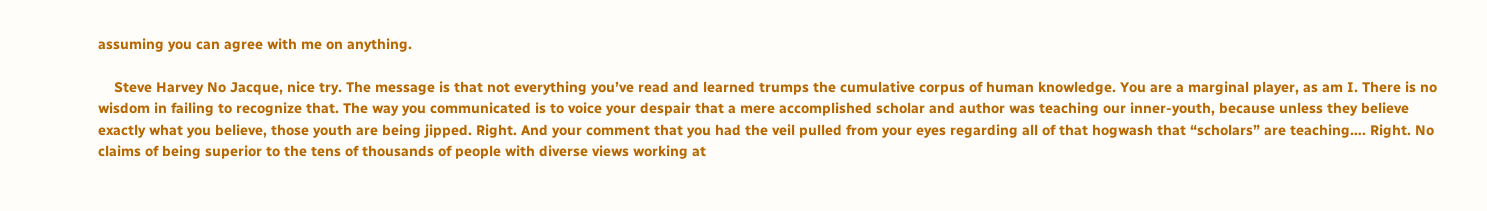assuming you can agree with me on anything.

    Steve Harvey No Jacque, nice try. The message is that not everything you’ve read and learned trumps the cumulative corpus of human knowledge. You are a marginal player, as am I. There is no wisdom in failing to recognize that. The way you communicated is to voice your despair that a mere accomplished scholar and author was teaching our inner-youth, because unless they believe exactly what you believe, those youth are being jipped. Right. And your comment that you had the veil pulled from your eyes regarding all of that hogwash that “scholars” are teaching…. Right. No claims of being superior to the tens of thousands of people with diverse views working at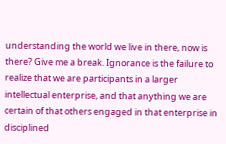understanding the world we live in there, now is there? Give me a break. Ignorance is the failure to realize that we are participants in a larger intellectual enterprise, and that anything we are certain of that others engaged in that enterprise in disciplined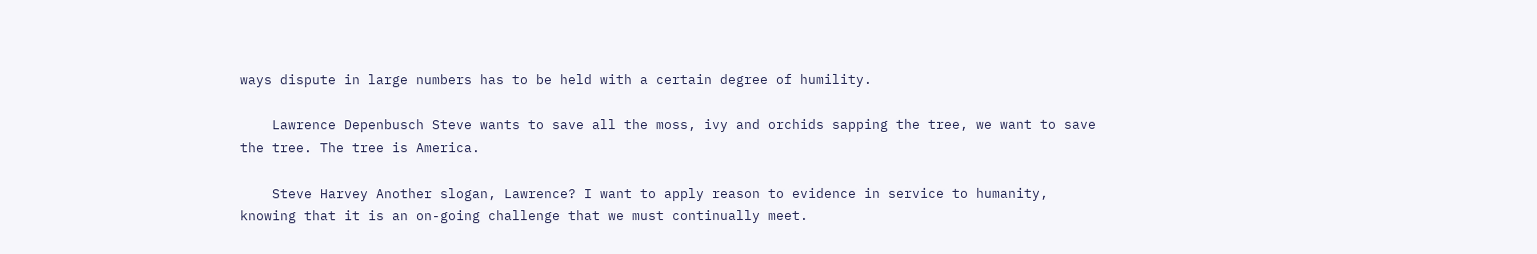ways dispute in large numbers has to be held with a certain degree of humility.

    Lawrence Depenbusch Steve wants to save all the moss, ivy and orchids sapping the tree, we want to save the tree. The tree is America.

    Steve Harvey Another slogan, Lawrence? I want to apply reason to evidence in service to humanity, knowing that it is an on-going challenge that we must continually meet.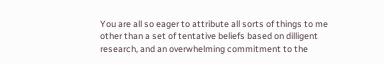You are all so eager to attribute all sorts of things to me other than a set of tentative beliefs based on dilligent research, and an overwhelming commitment to the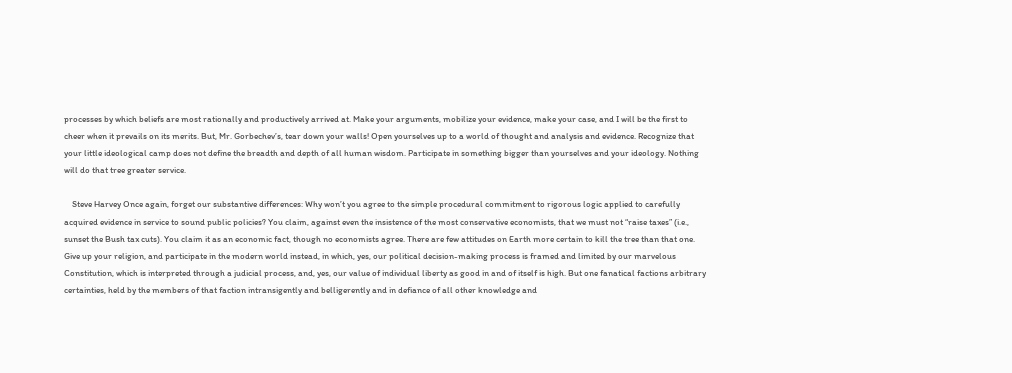processes by which beliefs are most rationally and productively arrived at. Make your arguments, mobilize your evidence, make your case, and I will be the first to cheer when it prevails on its merits. But, Mr. Gorbechev’s, tear down your walls! Open yourselves up to a world of thought and analysis and evidence. Recognize that your little ideological camp does not define the breadth and depth of all human wisdom. Participate in something bigger than yourselves and your ideology. Nothing will do that tree greater service.

    Steve Harvey Once again, forget our substantive differences: Why won’t you agree to the simple procedural commitment to rigorous logic applied to carefully acquired evidence in service to sound public policies? You claim, against even the insistence of the most conservative economists, that we must not “raise taxes” (i.e., sunset the Bush tax cuts). You claim it as an economic fact, though no economists agree. There are few attitudes on Earth more certain to kill the tree than that one. Give up your religion, and participate in the modern world instead, in which, yes, our political decision-making process is framed and limited by our marvelous Constitution, which is interpreted through a judicial process, and, yes, our value of individual liberty as good in and of itself is high. But one fanatical factions arbitrary certainties, held by the members of that faction intransigently and belligerently and in defiance of all other knowledge and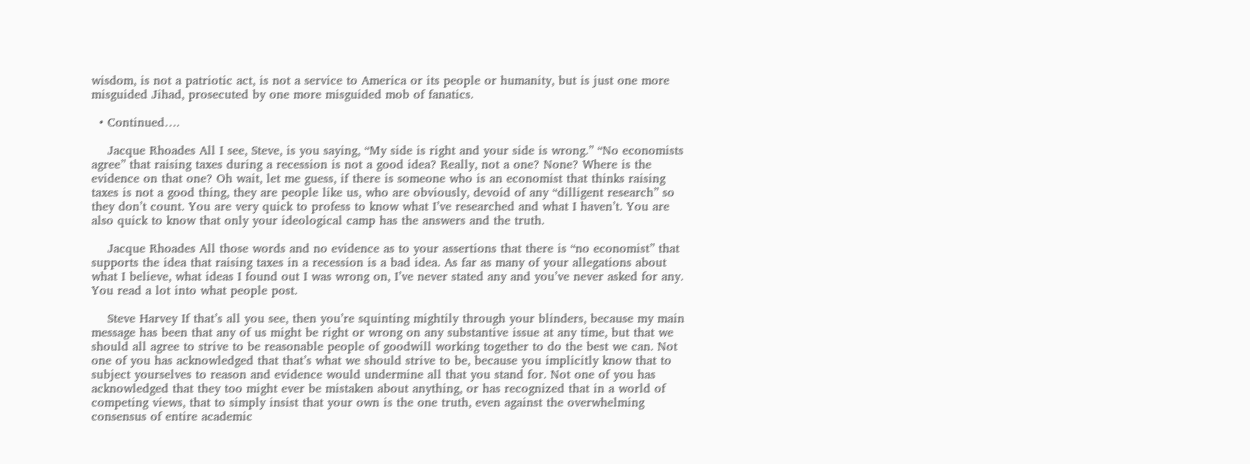wisdom, is not a patriotic act, is not a service to America or its people or humanity, but is just one more misguided Jihad, prosecuted by one more misguided mob of fanatics.

  • Continued….

    Jacque Rhoades All I see, Steve, is you saying, “My side is right and your side is wrong.” “No economists agree” that raising taxes during a recession is not a good idea? Really, not a one? None? Where is the evidence on that one? Oh wait, let me guess, if there is someone who is an economist that thinks raising taxes is not a good thing, they are people like us, who are obviously, devoid of any “dilligent research” so they don’t count. You are very quick to profess to know what I’ve researched and what I haven’t. You are also quick to know that only your ideological camp has the answers and the truth.

    Jacque Rhoades All those words and no evidence as to your assertions that there is “no economist” that supports the idea that raising taxes in a recession is a bad idea. As far as many of your allegations about what I believe, what ideas I found out I was wrong on, I’ve never stated any and you’ve never asked for any. You read a lot into what people post.

    Steve Harvey If that’s all you see, then you’re squinting mightily through your blinders, because my main message has been that any of us might be right or wrong on any substantive issue at any time, but that we should all agree to strive to be reasonable people of goodwill working together to do the best we can. Not one of you has acknowledged that that’s what we should strive to be, because you implicitly know that to subject yourselves to reason and evidence would undermine all that you stand for. Not one of you has acknowledged that they too might ever be mistaken about anything, or has recognized that in a world of competing views, that to simply insist that your own is the one truth, even against the overwhelming consensus of entire academic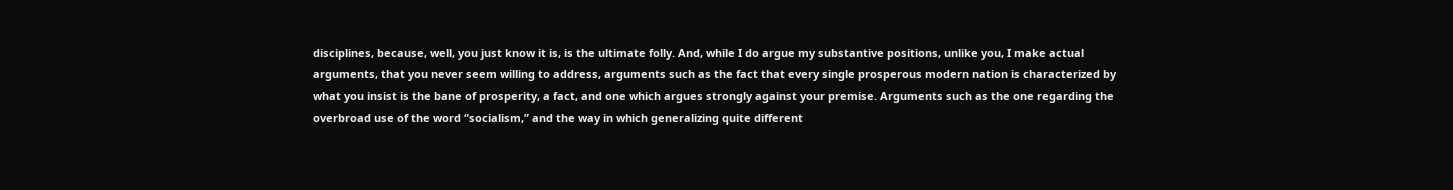disciplines, because, well, you just know it is, is the ultimate folly. And, while I do argue my substantive positions, unlike you, I make actual arguments, that you never seem willing to address, arguments such as the fact that every single prosperous modern nation is characterized by what you insist is the bane of prosperity, a fact, and one which argues strongly against your premise. Arguments such as the one regarding the overbroad use of the word “socialism,” and the way in which generalizing quite different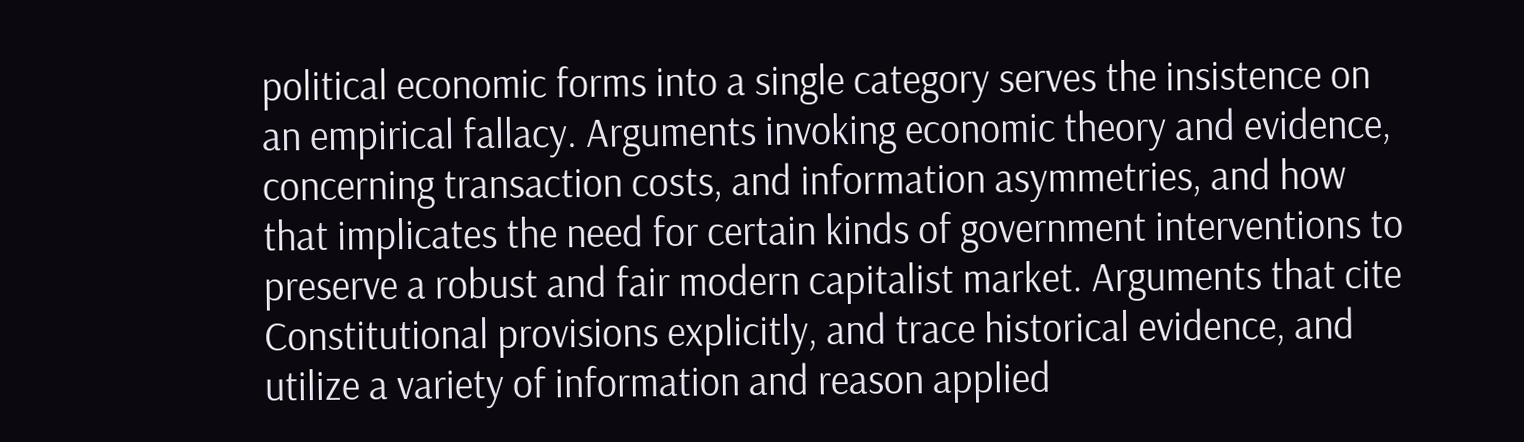political economic forms into a single category serves the insistence on an empirical fallacy. Arguments invoking economic theory and evidence, concerning transaction costs, and information asymmetries, and how that implicates the need for certain kinds of government interventions to preserve a robust and fair modern capitalist market. Arguments that cite Constitutional provisions explicitly, and trace historical evidence, and utilize a variety of information and reason applied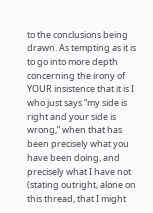to the conclusions being drawn. As tempting as it is to go into more depth concerning the irony of YOUR insistence that it is I who just says “my side is right and your side is wrong,” when that has been precisely what you have been doing, and precisely what I have not (stating outright, alone on this thread, that I might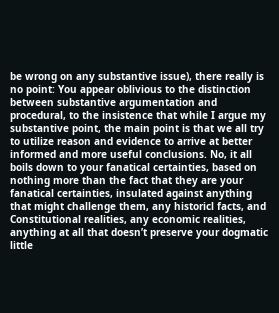be wrong on any substantive issue), there really is no point: You appear oblivious to the distinction between substantive argumentation and procedural, to the insistence that while I argue my substantive point, the main point is that we all try to utilize reason and evidence to arrive at better informed and more useful conclusions. No, it all boils down to your fanatical certainties, based on nothing more than the fact that they are your fanatical certainties, insulated against anything that might challenge them, any historicl facts, and Constitutional realities, any economic realities, anything at all that doesn’t preserve your dogmatic little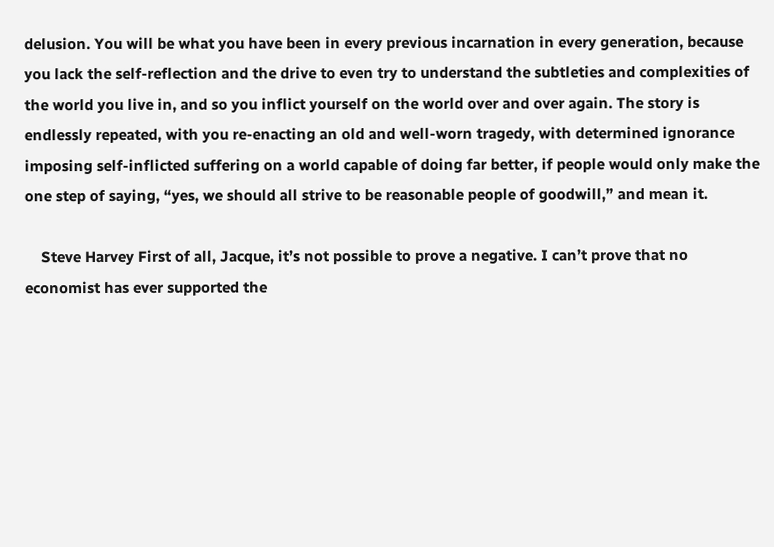delusion. You will be what you have been in every previous incarnation in every generation, because you lack the self-reflection and the drive to even try to understand the subtleties and complexities of the world you live in, and so you inflict yourself on the world over and over again. The story is endlessly repeated, with you re-enacting an old and well-worn tragedy, with determined ignorance imposing self-inflicted suffering on a world capable of doing far better, if people would only make the one step of saying, “yes, we should all strive to be reasonable people of goodwill,” and mean it.

    Steve Harvey First of all, Jacque, it’s not possible to prove a negative. I can’t prove that no economist has ever supported the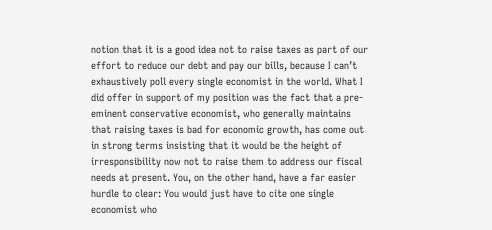notion that it is a good idea not to raise taxes as part of our effort to reduce our debt and pay our bills, because I can’t exhaustively poll every single economist in the world. What I did offer in support of my position was the fact that a pre-eminent conservative economist, who generally maintains that raising taxes is bad for economic growth, has come out in strong terms insisting that it would be the height of irresponsibility now not to raise them to address our fiscal needs at present. You, on the other hand, have a far easier hurdle to clear: You would just have to cite one single economist who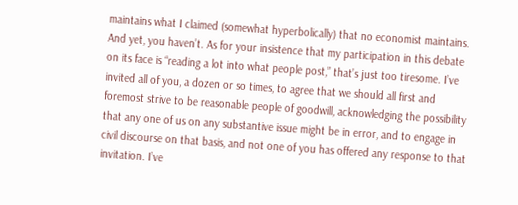maintains what I claimed (somewhat hyperbolically) that no economist maintains. And yet, you haven’t. As for your insistence that my participation in this debate on its face is “reading a lot into what people post,” that’s just too tiresome. I’ve invited all of you, a dozen or so times, to agree that we should all first and foremost strive to be reasonable people of goodwill, acknowledging the possibility that any one of us on any substantive issue might be in error, and to engage in civil discourse on that basis, and not one of you has offered any response to that invitation. I’ve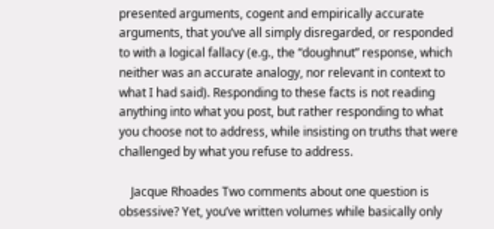presented arguments, cogent and empirically accurate arguments, that you’ve all simply disregarded, or responded to with a logical fallacy (e.g., the “doughnut” response, which neither was an accurate analogy, nor relevant in context to what I had said). Responding to these facts is not reading anything into what you post, but rather responding to what you choose not to address, while insisting on truths that were challenged by what you refuse to address.

    Jacque Rhoades Two comments about one question is obsessive? Yet, you’ve written volumes while basically only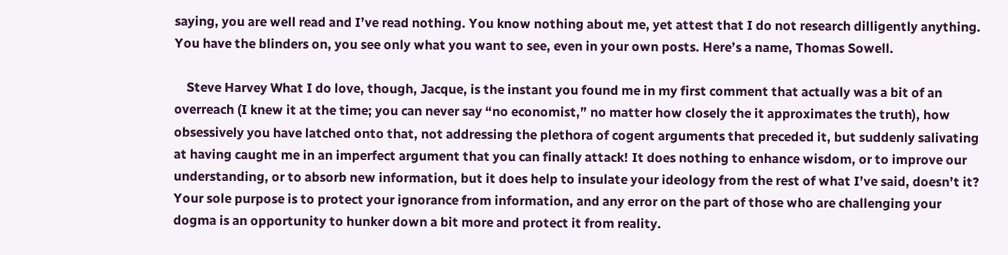saying, you are well read and I’ve read nothing. You know nothing about me, yet attest that I do not research dilligently anything. You have the blinders on, you see only what you want to see, even in your own posts. Here’s a name, Thomas Sowell.

    Steve Harvey What I do love, though, Jacque, is the instant you found me in my first comment that actually was a bit of an overreach (I knew it at the time; you can never say “no economist,” no matter how closely the it approximates the truth), how obsessively you have latched onto that, not addressing the plethora of cogent arguments that preceded it, but suddenly salivating at having caught me in an imperfect argument that you can finally attack! It does nothing to enhance wisdom, or to improve our understanding, or to absorb new information, but it does help to insulate your ideology from the rest of what I’ve said, doesn’t it? Your sole purpose is to protect your ignorance from information, and any error on the part of those who are challenging your dogma is an opportunity to hunker down a bit more and protect it from reality.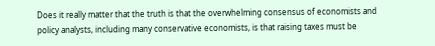Does it really matter that the truth is that the overwhelming consensus of economists and policy analysts, including many conservative economists, is that raising taxes must be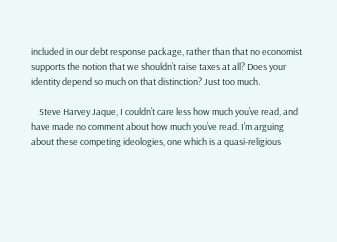included in our debt response package, rather than that no economist supports the notion that we shouldn’t raise taxes at all? Does your identity depend so much on that distinction? Just too much.

    Steve Harvey Jaque, I couldn’t care less how much you’ve read, and have made no comment about how much you’ve read. I’m arguing about these competing ideologies, one which is a quasi-religious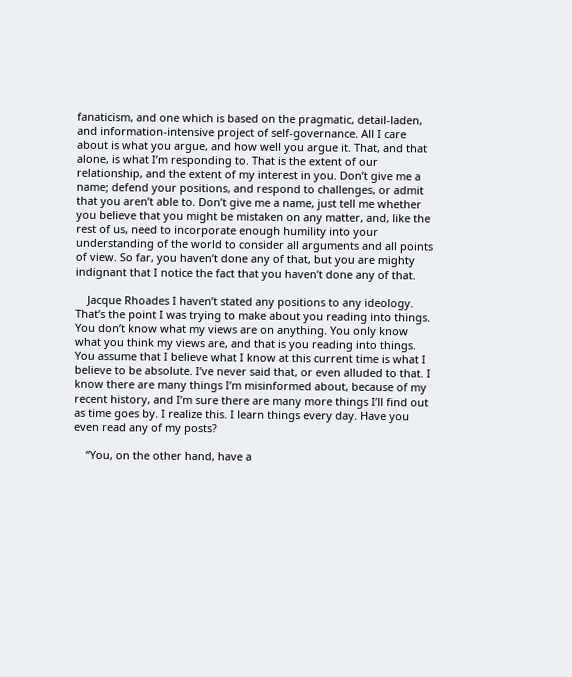fanaticism, and one which is based on the pragmatic, detail-laden, and information-intensive project of self-governance. All I care about is what you argue, and how well you argue it. That, and that alone, is what I’m responding to. That is the extent of our relationship, and the extent of my interest in you. Don’t give me a name; defend your positions, and respond to challenges, or admit that you aren’t able to. Don’t give me a name, just tell me whether you believe that you might be mistaken on any matter, and, like the rest of us, need to incorporate enough humility into your understanding of the world to consider all arguments and all points of view. So far, you haven’t done any of that, but you are mighty indignant that I notice the fact that you haven’t done any of that.

    Jacque Rhoades I haven’t stated any positions to any ideology. That’s the point I was trying to make about you reading into things. You don’t know what my views are on anything. You only know what you think my views are, and that is you reading into things. You assume that I believe what I know at this current time is what I believe to be absolute. I’ve never said that, or even alluded to that. I know there are many things I’m misinformed about, because of my recent history, and I’m sure there are many more things I’ll find out as time goes by. I realize this. I learn things every day. Have you even read any of my posts?

    “You, on the other hand, have a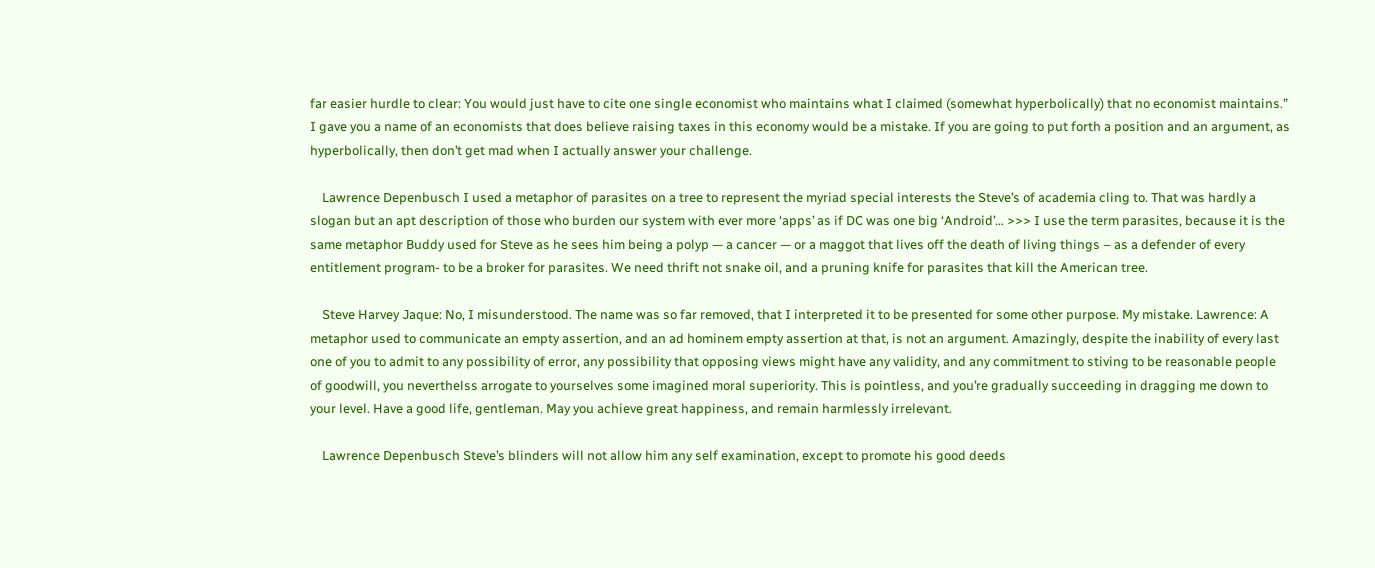far easier hurdle to clear: You would just have to cite one single economist who maintains what I claimed (somewhat hyperbolically) that no economist maintains.” I gave you a name of an economists that does believe raising taxes in this economy would be a mistake. If you are going to put forth a position and an argument, as hyperbolically, then don’t get mad when I actually answer your challenge.

    Lawrence Depenbusch I used a metaphor of parasites on a tree to represent the myriad special interests the Steve’s of academia cling to. That was hardly a slogan but an apt description of those who burden our system with ever more ‘apps’ as if DC was one big ‘Android’… >>> I use the term parasites, because it is the same metaphor Buddy used for Steve as he sees him being a polyp — a cancer — or a maggot that lives off the death of living things – as a defender of every entitlement program- to be a broker for parasites. We need thrift not snake oil, and a pruning knife for parasites that kill the American tree.

    Steve Harvey Jaque: No, I misunderstood. The name was so far removed, that I interpreted it to be presented for some other purpose. My mistake. Lawrence: A metaphor used to communicate an empty assertion, and an ad hominem empty assertion at that, is not an argument. Amazingly, despite the inability of every last one of you to admit to any possibility of error, any possibility that opposing views might have any validity, and any commitment to stiving to be reasonable people of goodwill, you neverthelss arrogate to yourselves some imagined moral superiority. This is pointless, and you’re gradually succeeding in dragging me down to your level. Have a good life, gentleman. May you achieve great happiness, and remain harmlessly irrelevant.

    Lawrence Depenbusch Steve’s blinders will not allow him any self examination, except to promote his good deeds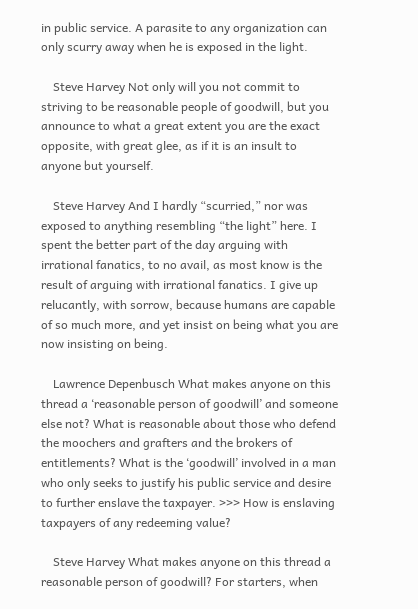in public service. A parasite to any organization can only scurry away when he is exposed in the light.

    Steve Harvey Not only will you not commit to striving to be reasonable people of goodwill, but you announce to what a great extent you are the exact opposite, with great glee, as if it is an insult to anyone but yourself.

    Steve Harvey And I hardly “scurried,” nor was exposed to anything resembling “the light” here. I spent the better part of the day arguing with irrational fanatics, to no avail, as most know is the result of arguing with irrational fanatics. I give up relucantly, with sorrow, because humans are capable of so much more, and yet insist on being what you are now insisting on being.

    Lawrence Depenbusch What makes anyone on this thread a ‘reasonable person of goodwill’ and someone else not? What is reasonable about those who defend the moochers and grafters and the brokers of entitlements? What is the ‘goodwill’ involved in a man who only seeks to justify his public service and desire to further enslave the taxpayer. >>> How is enslaving taxpayers of any redeeming value?

    Steve Harvey What makes anyone on this thread a reasonable person of goodwill? For starters, when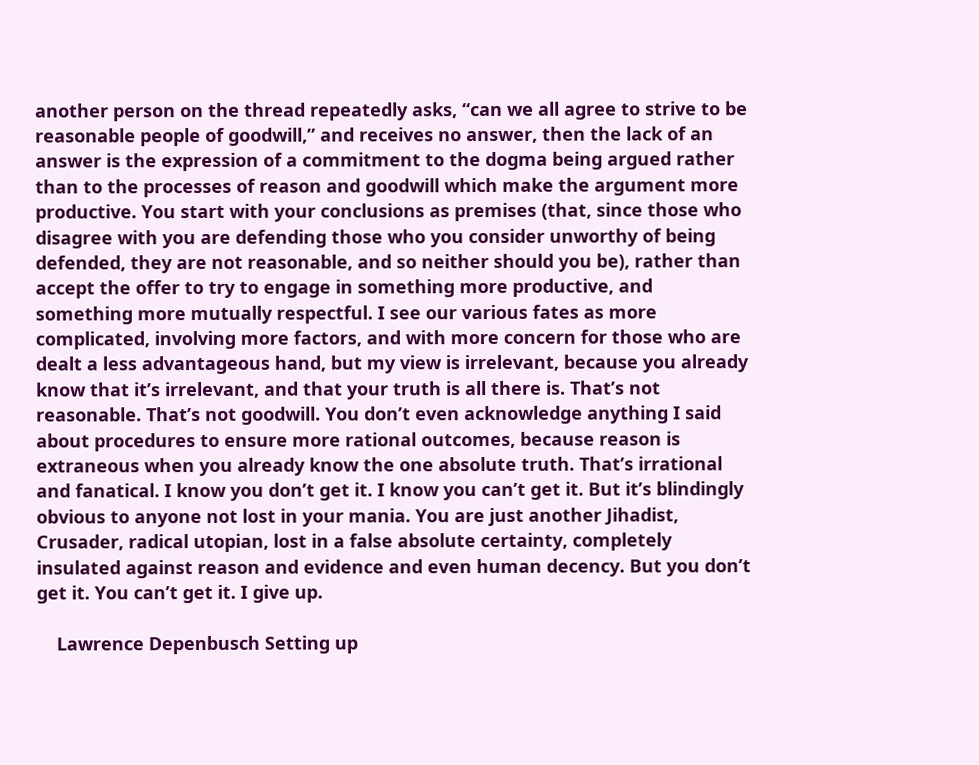another person on the thread repeatedly asks, “can we all agree to strive to be reasonable people of goodwill,” and receives no answer, then the lack of an answer is the expression of a commitment to the dogma being argued rather than to the processes of reason and goodwill which make the argument more productive. You start with your conclusions as premises (that, since those who disagree with you are defending those who you consider unworthy of being defended, they are not reasonable, and so neither should you be), rather than accept the offer to try to engage in something more productive, and something more mutually respectful. I see our various fates as more complicated, involving more factors, and with more concern for those who are dealt a less advantageous hand, but my view is irrelevant, because you already know that it’s irrelevant, and that your truth is all there is. That’s not reasonable. That’s not goodwill. You don’t even acknowledge anything I said about procedures to ensure more rational outcomes, because reason is extraneous when you already know the one absolute truth. That’s irrational and fanatical. I know you don’t get it. I know you can’t get it. But it’s blindingly obvious to anyone not lost in your mania. You are just another Jihadist, Crusader, radical utopian, lost in a false absolute certainty, completely insulated against reason and evidence and even human decency. But you don’t get it. You can’t get it. I give up.

    Lawrence Depenbusch Setting up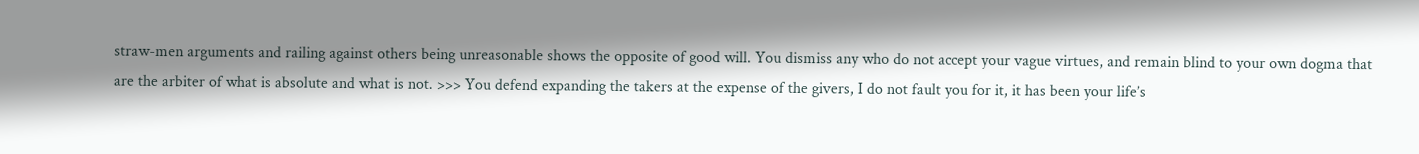straw-men arguments and railing against others being unreasonable shows the opposite of good will. You dismiss any who do not accept your vague virtues, and remain blind to your own dogma that are the arbiter of what is absolute and what is not. >>> You defend expanding the takers at the expense of the givers, I do not fault you for it, it has been your life’s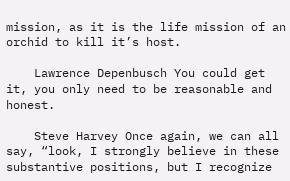mission, as it is the life mission of an orchid to kill it’s host.

    Lawrence Depenbusch You could get it, you only need to be reasonable and honest.

    Steve Harvey Once again, we can all say, “look, I strongly believe in these substantive positions, but I recognize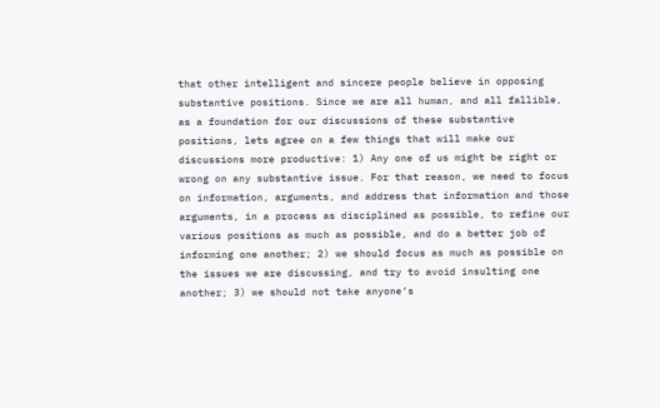that other intelligent and sincere people believe in opposing substantive positions. Since we are all human, and all fallible, as a foundation for our discussions of these substantive positions, lets agree on a few things that will make our discussions more productive: 1) Any one of us might be right or wrong on any substantive issue. For that reason, we need to focus on information, arguments, and address that information and those arguments, in a process as disciplined as possible, to refine our various positions as much as possible, and do a better job of informing one another; 2) we should focus as much as possible on the issues we are discussing, and try to avoid insulting one another; 3) we should not take anyone’s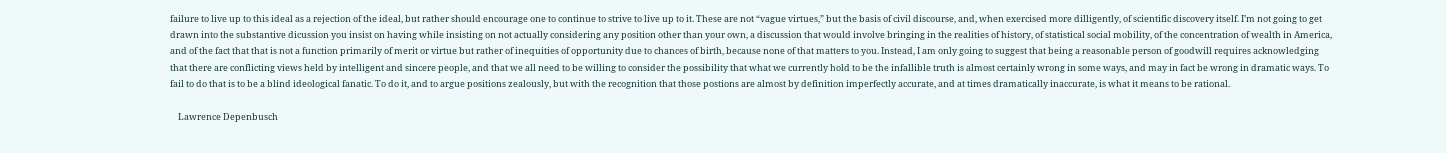failure to live up to this ideal as a rejection of the ideal, but rather should encourage one to continue to strive to live up to it. These are not “vague virtues,” but the basis of civil discourse, and, when exercised more dilligently, of scientific discovery itself. I’m not going to get drawn into the substantive dicussion you insist on having while insisting on not actually considering any position other than your own, a discussion that would involve bringing in the realities of history, of statistical social mobility, of the concentration of wealth in America, and of the fact that that is not a function primarily of merit or virtue but rather of inequities of opportunity due to chances of birth, because none of that matters to you. Instead, I am only going to suggest that being a reasonable person of goodwill requires acknowledging that there are conflicting views held by intelligent and sincere people, and that we all need to be willing to consider the possibility that what we currently hold to be the infallible truth is almost certainly wrong in some ways, and may in fact be wrong in dramatic ways. To fail to do that is to be a blind ideological fanatic. To do it, and to argue positions zealously, but with the recognition that those postions are almost by definition imperfectly accurate, and at times dramatically inaccurate, is what it means to be rational.

    Lawrence Depenbusch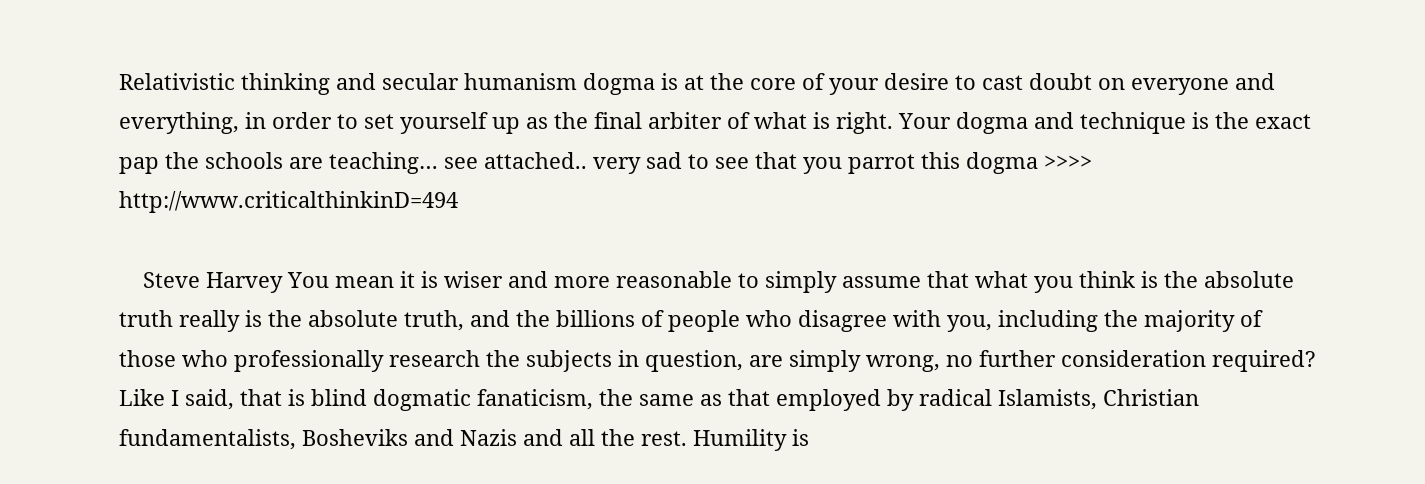Relativistic thinking and secular humanism dogma is at the core of your desire to cast doubt on everyone and everything, in order to set yourself up as the final arbiter of what is right. Your dogma and technique is the exact pap the schools are teaching… see attached.. very sad to see that you parrot this dogma >>>> http://www.criticalthinkinD=494

    Steve Harvey You mean it is wiser and more reasonable to simply assume that what you think is the absolute truth really is the absolute truth, and the billions of people who disagree with you, including the majority of those who professionally research the subjects in question, are simply wrong, no further consideration required? Like I said, that is blind dogmatic fanaticism, the same as that employed by radical Islamists, Christian fundamentalists, Bosheviks and Nazis and all the rest. Humility is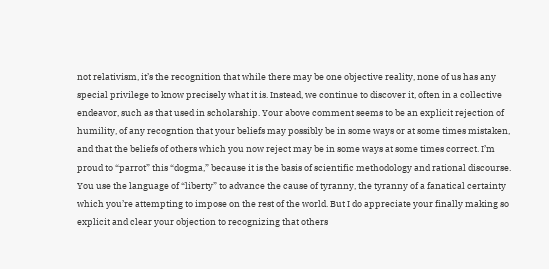not relativism, it’s the recognition that while there may be one objective reality, none of us has any special privilege to know precisely what it is. Instead, we continue to discover it, often in a collective endeavor, such as that used in scholarship. Your above comment seems to be an explicit rejection of humility, of any recogntion that your beliefs may possibly be in some ways or at some times mistaken, and that the beliefs of others which you now reject may be in some ways at some times correct. I’m proud to “parrot” this “dogma,” because it is the basis of scientific methodology and rational discourse. You use the language of “liberty” to advance the cause of tyranny, the tyranny of a fanatical certainty which you’re attempting to impose on the rest of the world. But I do appreciate your finally making so explicit and clear your objection to recognizing that others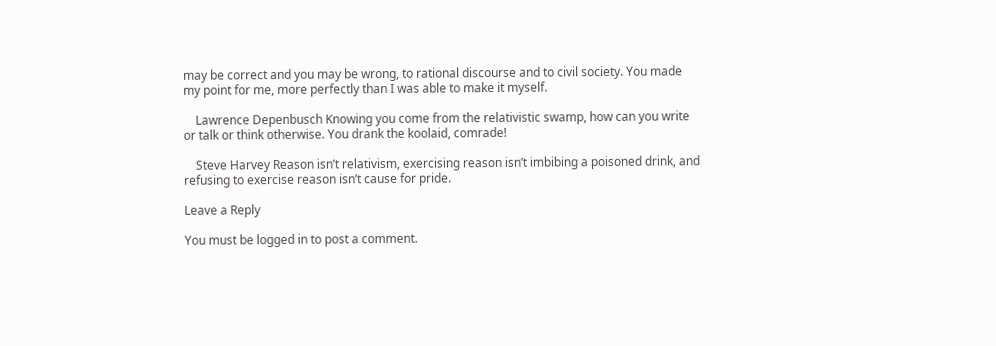may be correct and you may be wrong, to rational discourse and to civil society. You made my point for me, more perfectly than I was able to make it myself.

    Lawrence Depenbusch Knowing you come from the relativistic swamp, how can you write or talk or think otherwise. You drank the koolaid, comrade!

    Steve Harvey Reason isn’t relativism, exercising reason isn’t imbibing a poisoned drink, and refusing to exercise reason isn’t cause for pride.

Leave a Reply

You must be logged in to post a comment.